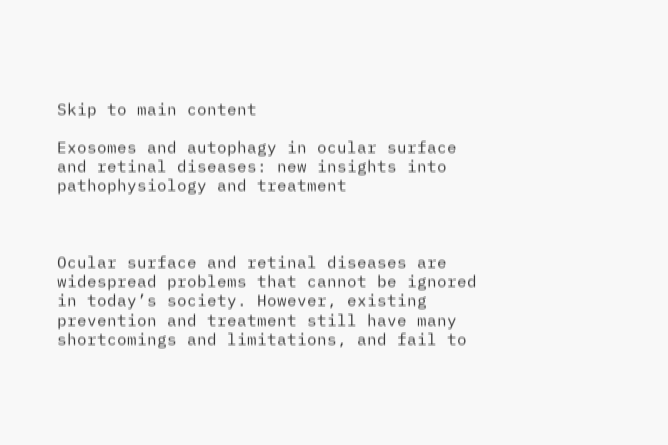Skip to main content

Exosomes and autophagy in ocular surface and retinal diseases: new insights into pathophysiology and treatment



Ocular surface and retinal diseases are widespread problems that cannot be ignored in today’s society. However, existing prevention and treatment still have many shortcomings and limitations, and fail to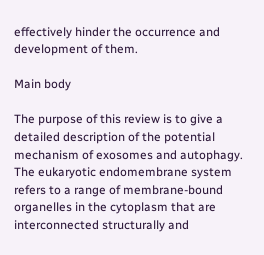effectively hinder the occurrence and development of them.

Main body

The purpose of this review is to give a detailed description of the potential mechanism of exosomes and autophagy. The eukaryotic endomembrane system refers to a range of membrane-bound organelles in the cytoplasm that are interconnected structurally and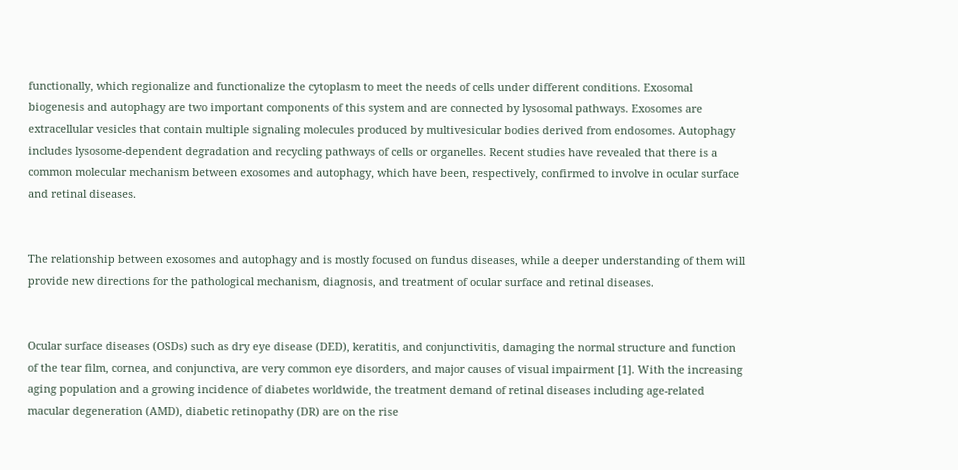functionally, which regionalize and functionalize the cytoplasm to meet the needs of cells under different conditions. Exosomal biogenesis and autophagy are two important components of this system and are connected by lysosomal pathways. Exosomes are extracellular vesicles that contain multiple signaling molecules produced by multivesicular bodies derived from endosomes. Autophagy includes lysosome-dependent degradation and recycling pathways of cells or organelles. Recent studies have revealed that there is a common molecular mechanism between exosomes and autophagy, which have been, respectively, confirmed to involve in ocular surface and retinal diseases.


The relationship between exosomes and autophagy and is mostly focused on fundus diseases, while a deeper understanding of them will provide new directions for the pathological mechanism, diagnosis, and treatment of ocular surface and retinal diseases.


Ocular surface diseases (OSDs) such as dry eye disease (DED), keratitis, and conjunctivitis, damaging the normal structure and function of the tear film, cornea, and conjunctiva, are very common eye disorders, and major causes of visual impairment [1]. With the increasing aging population and a growing incidence of diabetes worldwide, the treatment demand of retinal diseases including age-related macular degeneration (AMD), diabetic retinopathy (DR) are on the rise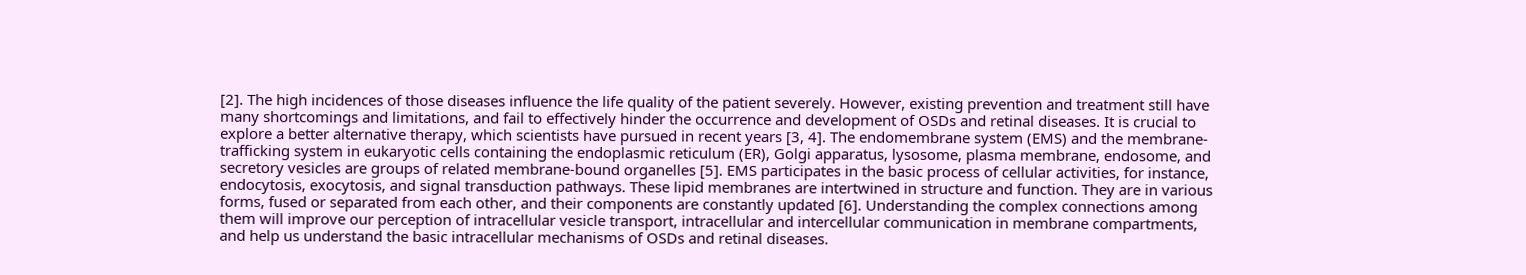[2]. The high incidences of those diseases influence the life quality of the patient severely. However, existing prevention and treatment still have many shortcomings and limitations, and fail to effectively hinder the occurrence and development of OSDs and retinal diseases. It is crucial to explore a better alternative therapy, which scientists have pursued in recent years [3, 4]. The endomembrane system (EMS) and the membrane-trafficking system in eukaryotic cells containing the endoplasmic reticulum (ER), Golgi apparatus, lysosome, plasma membrane, endosome, and secretory vesicles are groups of related membrane-bound organelles [5]. EMS participates in the basic process of cellular activities, for instance, endocytosis, exocytosis, and signal transduction pathways. These lipid membranes are intertwined in structure and function. They are in various forms, fused or separated from each other, and their components are constantly updated [6]. Understanding the complex connections among them will improve our perception of intracellular vesicle transport, intracellular and intercellular communication in membrane compartments, and help us understand the basic intracellular mechanisms of OSDs and retinal diseases.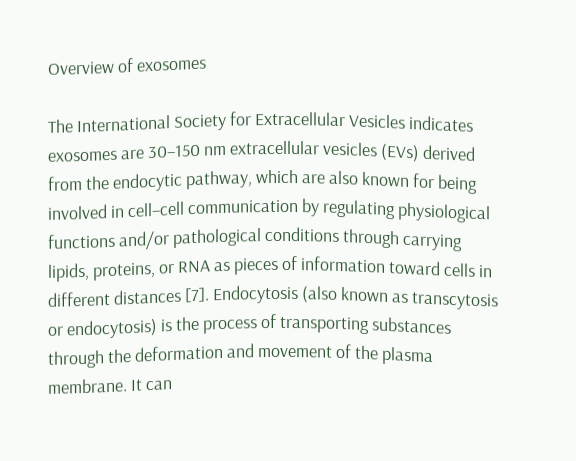Overview of exosomes

The International Society for Extracellular Vesicles indicates exosomes are 30–150 nm extracellular vesicles (EVs) derived from the endocytic pathway, which are also known for being involved in cell–cell communication by regulating physiological functions and/or pathological conditions through carrying lipids, proteins, or RNA as pieces of information toward cells in different distances [7]. Endocytosis (also known as transcytosis or endocytosis) is the process of transporting substances through the deformation and movement of the plasma membrane. It can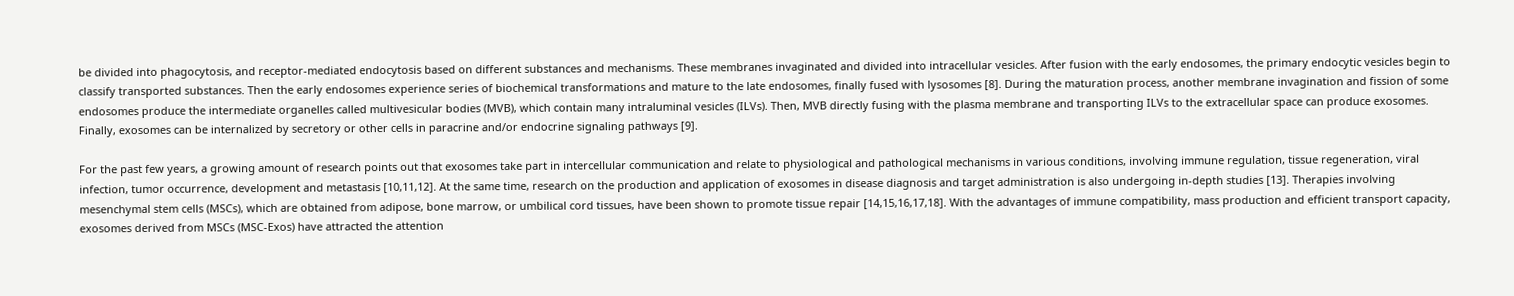be divided into phagocytosis, and receptor-mediated endocytosis based on different substances and mechanisms. These membranes invaginated and divided into intracellular vesicles. After fusion with the early endosomes, the primary endocytic vesicles begin to classify transported substances. Then the early endosomes experience series of biochemical transformations and mature to the late endosomes, finally fused with lysosomes [8]. During the maturation process, another membrane invagination and fission of some endosomes produce the intermediate organelles called multivesicular bodies (MVB), which contain many intraluminal vesicles (ILVs). Then, MVB directly fusing with the plasma membrane and transporting ILVs to the extracellular space can produce exosomes. Finally, exosomes can be internalized by secretory or other cells in paracrine and/or endocrine signaling pathways [9].

For the past few years, a growing amount of research points out that exosomes take part in intercellular communication and relate to physiological and pathological mechanisms in various conditions, involving immune regulation, tissue regeneration, viral infection, tumor occurrence, development and metastasis [10,11,12]. At the same time, research on the production and application of exosomes in disease diagnosis and target administration is also undergoing in-depth studies [13]. Therapies involving mesenchymal stem cells (MSCs), which are obtained from adipose, bone marrow, or umbilical cord tissues, have been shown to promote tissue repair [14,15,16,17,18]. With the advantages of immune compatibility, mass production and efficient transport capacity, exosomes derived from MSCs (MSC-Exos) have attracted the attention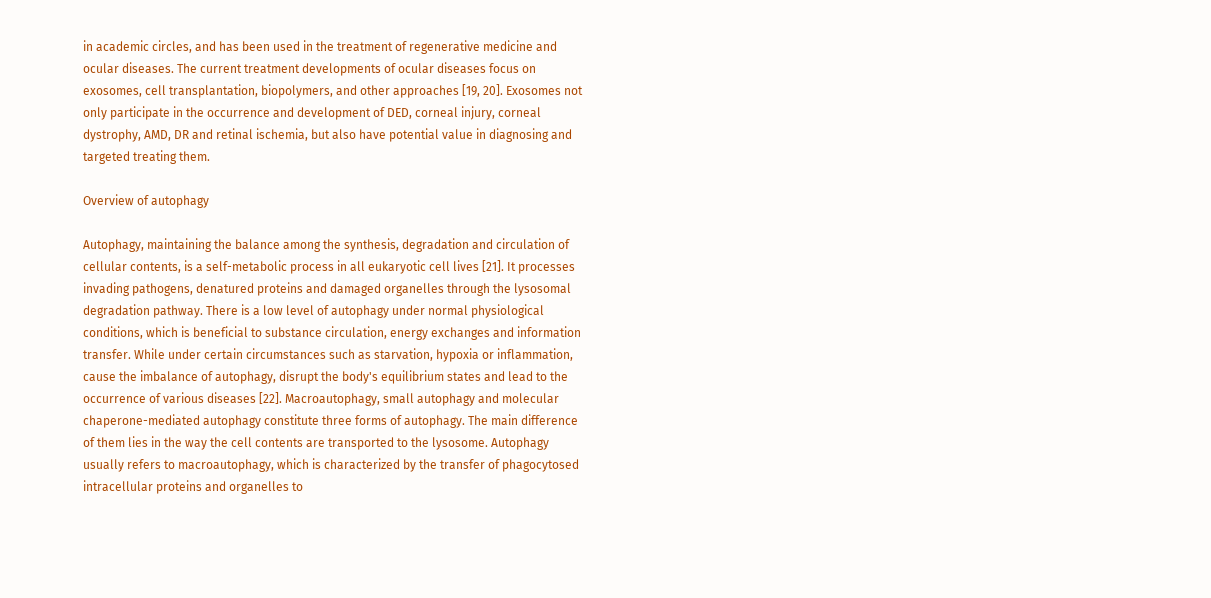in academic circles, and has been used in the treatment of regenerative medicine and ocular diseases. The current treatment developments of ocular diseases focus on exosomes, cell transplantation, biopolymers, and other approaches [19, 20]. Exosomes not only participate in the occurrence and development of DED, corneal injury, corneal dystrophy, AMD, DR and retinal ischemia, but also have potential value in diagnosing and targeted treating them.

Overview of autophagy

Autophagy, maintaining the balance among the synthesis, degradation and circulation of cellular contents, is a self-metabolic process in all eukaryotic cell lives [21]. It processes invading pathogens, denatured proteins and damaged organelles through the lysosomal degradation pathway. There is a low level of autophagy under normal physiological conditions, which is beneficial to substance circulation, energy exchanges and information transfer. While under certain circumstances such as starvation, hypoxia or inflammation, cause the imbalance of autophagy, disrupt the body's equilibrium states and lead to the occurrence of various diseases [22]. Macroautophagy, small autophagy and molecular chaperone-mediated autophagy constitute three forms of autophagy. The main difference of them lies in the way the cell contents are transported to the lysosome. Autophagy usually refers to macroautophagy, which is characterized by the transfer of phagocytosed intracellular proteins and organelles to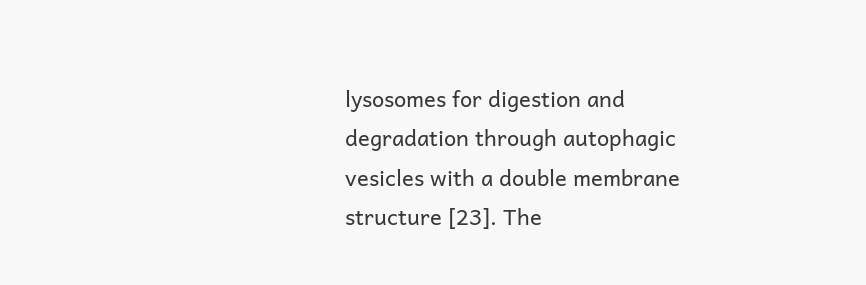lysosomes for digestion and degradation through autophagic vesicles with a double membrane structure [23]. The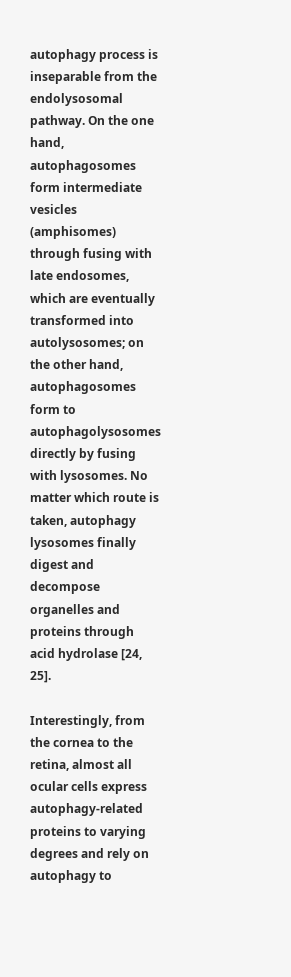autophagy process is inseparable from the endolysosomal pathway. On the one hand, autophagosomes form intermediate vesicles (amphisomes) through fusing with late endosomes, which are eventually transformed into autolysosomes; on the other hand, autophagosomes form to autophagolysosomes directly by fusing with lysosomes. No matter which route is taken, autophagy lysosomes finally digest and decompose organelles and proteins through acid hydrolase [24, 25].

Interestingly, from the cornea to the retina, almost all ocular cells express autophagy-related proteins to varying degrees and rely on autophagy to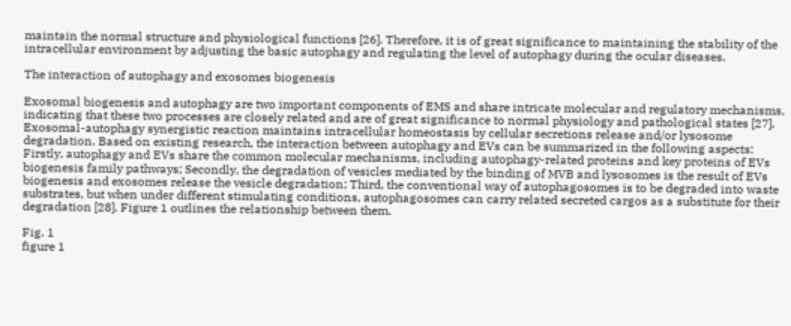maintain the normal structure and physiological functions [26]. Therefore, it is of great significance to maintaining the stability of the intracellular environment by adjusting the basic autophagy and regulating the level of autophagy during the ocular diseases.

The interaction of autophagy and exosomes biogenesis

Exosomal biogenesis and autophagy are two important components of EMS and share intricate molecular and regulatory mechanisms, indicating that these two processes are closely related and are of great significance to normal physiology and pathological states [27]. Exosomal-autophagy synergistic reaction maintains intracellular homeostasis by cellular secretions release and/or lysosome degradation. Based on existing research, the interaction between autophagy and EVs can be summarized in the following aspects: Firstly, autophagy and EVs share the common molecular mechanisms, including autophagy-related proteins and key proteins of EVs biogenesis family pathways; Secondly, the degradation of vesicles mediated by the binding of MVB and lysosomes is the result of EVs biogenesis and exosomes release the vesicle degradation; Third, the conventional way of autophagosomes is to be degraded into waste substrates, but when under different stimulating conditions, autophagosomes can carry related secreted cargos as a substitute for their degradation [28]. Figure 1 outlines the relationship between them.

Fig. 1
figure 1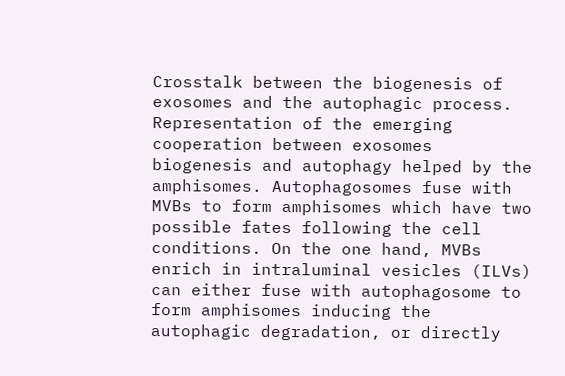Crosstalk between the biogenesis of exosomes and the autophagic process. Representation of the emerging cooperation between exosomes biogenesis and autophagy helped by the amphisomes. Autophagosomes fuse with MVBs to form amphisomes which have two possible fates following the cell conditions. On the one hand, MVBs enrich in intraluminal vesicles (ILVs) can either fuse with autophagosome to form amphisomes inducing the autophagic degradation, or directly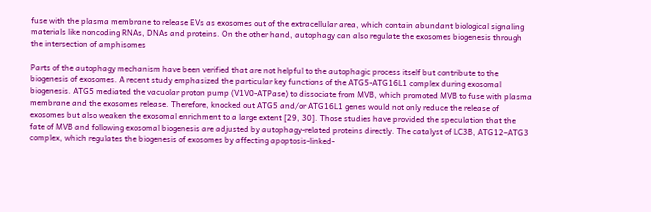fuse with the plasma membrane to release EVs as exosomes out of the extracellular area, which contain abundant biological signaling materials like noncoding RNAs, DNAs and proteins. On the other hand, autophagy can also regulate the exosomes biogenesis through the intersection of amphisomes

Parts of the autophagy mechanism have been verified that are not helpful to the autophagic process itself but contribute to the biogenesis of exosomes. A recent study emphasized the particular key functions of the ATG5-ATG16L1 complex during exosomal biogenesis. ATG5 mediated the vacuolar proton pump (V1V0-ATPase) to dissociate from MVB, which promoted MVB to fuse with plasma membrane and the exosomes release. Therefore, knocked out ATG5 and/or ATG16L1 genes would not only reduce the release of exosomes but also weaken the exosomal enrichment to a large extent [29, 30]. Those studies have provided the speculation that the fate of MVB and following exosomal biogenesis are adjusted by autophagy-related proteins directly. The catalyst of LC3B, ATG12–ATG3 complex, which regulates the biogenesis of exosomes by affecting apoptosis-linked-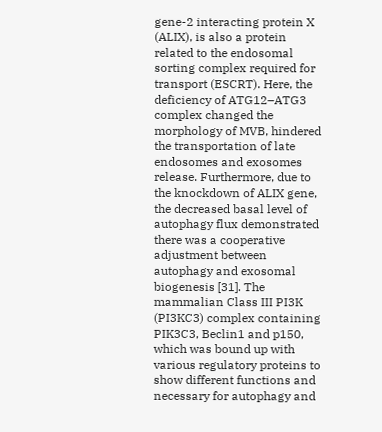gene-2 interacting protein X (ALIX), is also a protein related to the endosomal sorting complex required for transport (ESCRT). Here, the deficiency of ATG12–ATG3 complex changed the morphology of MVB, hindered the transportation of late endosomes and exosomes release. Furthermore, due to the knockdown of ALIX gene, the decreased basal level of autophagy flux demonstrated there was a cooperative adjustment between autophagy and exosomal biogenesis [31]. The mammalian Class III PI3K (PI3KC3) complex containing PIK3C3, Beclin1 and p150, which was bound up with various regulatory proteins to show different functions and necessary for autophagy and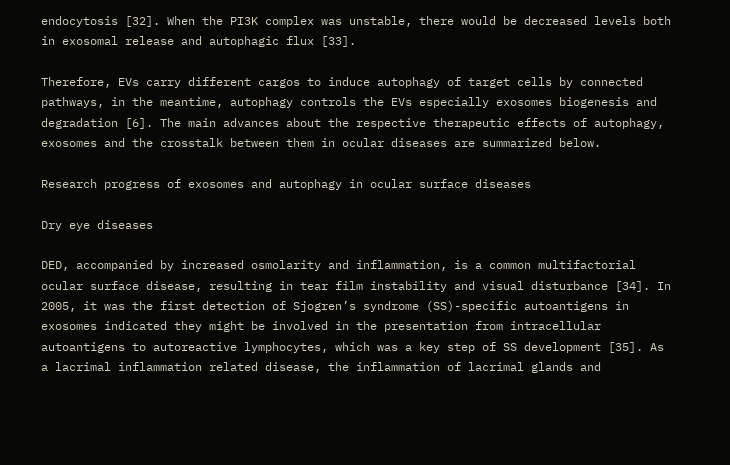endocytosis [32]. When the PI3K complex was unstable, there would be decreased levels both in exosomal release and autophagic flux [33].

Therefore, EVs carry different cargos to induce autophagy of target cells by connected pathways, in the meantime, autophagy controls the EVs especially exosomes biogenesis and degradation [6]. The main advances about the respective therapeutic effects of autophagy, exosomes and the crosstalk between them in ocular diseases are summarized below.

Research progress of exosomes and autophagy in ocular surface diseases

Dry eye diseases

DED, accompanied by increased osmolarity and inflammation, is a common multifactorial ocular surface disease, resulting in tear film instability and visual disturbance [34]. In 2005, it was the first detection of Sjogren’s syndrome (SS)-specific autoantigens in exosomes indicated they might be involved in the presentation from intracellular autoantigens to autoreactive lymphocytes, which was a key step of SS development [35]. As a lacrimal inflammation related disease, the inflammation of lacrimal glands and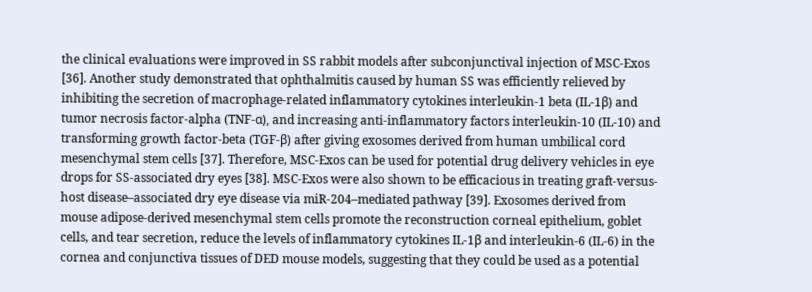the clinical evaluations were improved in SS rabbit models after subconjunctival injection of MSC-Exos [36]. Another study demonstrated that ophthalmitis caused by human SS was efficiently relieved by inhibiting the secretion of macrophage-related inflammatory cytokines interleukin-1 beta (IL-1β) and tumor necrosis factor-alpha (TNF-α), and increasing anti-inflammatory factors interleukin-10 (IL-10) and transforming growth factor-beta (TGF-β) after giving exosomes derived from human umbilical cord mesenchymal stem cells [37]. Therefore, MSC-Exos can be used for potential drug delivery vehicles in eye drops for SS-associated dry eyes [38]. MSC-Exos were also shown to be efficacious in treating graft-versus-host disease–associated dry eye disease via miR-204–mediated pathway [39]. Exosomes derived from mouse adipose-derived mesenchymal stem cells promote the reconstruction corneal epithelium, goblet cells, and tear secretion, reduce the levels of inflammatory cytokines IL-1β and interleukin-6 (IL-6) in the cornea and conjunctiva tissues of DED mouse models, suggesting that they could be used as a potential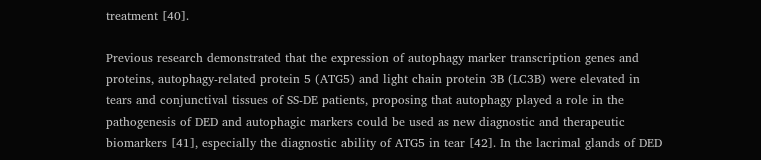treatment [40].

Previous research demonstrated that the expression of autophagy marker transcription genes and proteins, autophagy-related protein 5 (ATG5) and light chain protein 3B (LC3B) were elevated in tears and conjunctival tissues of SS-DE patients, proposing that autophagy played a role in the pathogenesis of DED and autophagic markers could be used as new diagnostic and therapeutic biomarkers [41], especially the diagnostic ability of ATG5 in tear [42]. In the lacrimal glands of DED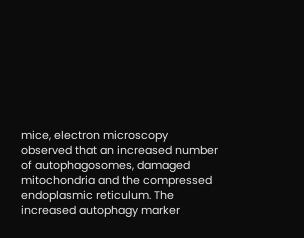mice, electron microscopy observed that an increased number of autophagosomes, damaged mitochondria and the compressed endoplasmic reticulum. The increased autophagy marker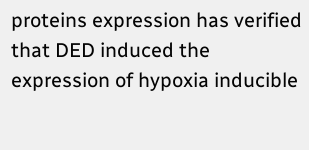proteins expression has verified that DED induced the expression of hypoxia inducible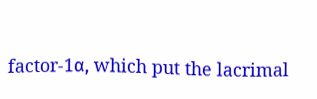factor-1α, which put the lacrimal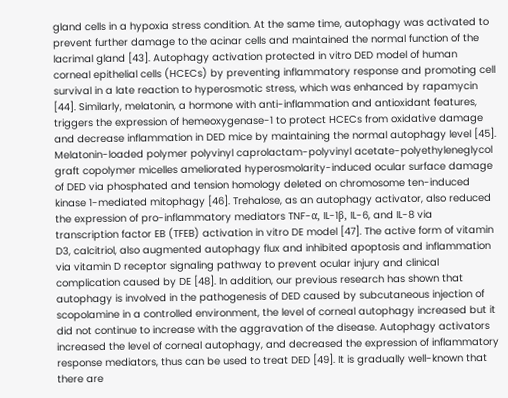gland cells in a hypoxia stress condition. At the same time, autophagy was activated to prevent further damage to the acinar cells and maintained the normal function of the lacrimal gland [43]. Autophagy activation protected in vitro DED model of human corneal epithelial cells (HCECs) by preventing inflammatory response and promoting cell survival in a late reaction to hyperosmotic stress, which was enhanced by rapamycin [44]. Similarly, melatonin, a hormone with anti-inflammation and antioxidant features, triggers the expression of hemeoxygenase-1 to protect HCECs from oxidative damage and decrease inflammation in DED mice by maintaining the normal autophagy level [45]. Melatonin-loaded polymer polyvinyl caprolactam-polyvinyl acetate-polyethyleneglycol graft copolymer micelles ameliorated hyperosmolarity-induced ocular surface damage of DED via phosphated and tension homology deleted on chromosome ten-induced kinase 1-mediated mitophagy [46]. Trehalose, as an autophagy activator, also reduced the expression of pro-inflammatory mediators TNF-α, IL-1β, IL-6, and IL-8 via transcription factor EB (TFEB) activation in vitro DE model [47]. The active form of vitamin D3, calcitriol, also augmented autophagy flux and inhibited apoptosis and inflammation via vitamin D receptor signaling pathway to prevent ocular injury and clinical complication caused by DE [48]. In addition, our previous research has shown that autophagy is involved in the pathogenesis of DED caused by subcutaneous injection of scopolamine in a controlled environment, the level of corneal autophagy increased but it did not continue to increase with the aggravation of the disease. Autophagy activators increased the level of corneal autophagy, and decreased the expression of inflammatory response mediators, thus can be used to treat DED [49]. It is gradually well-known that there are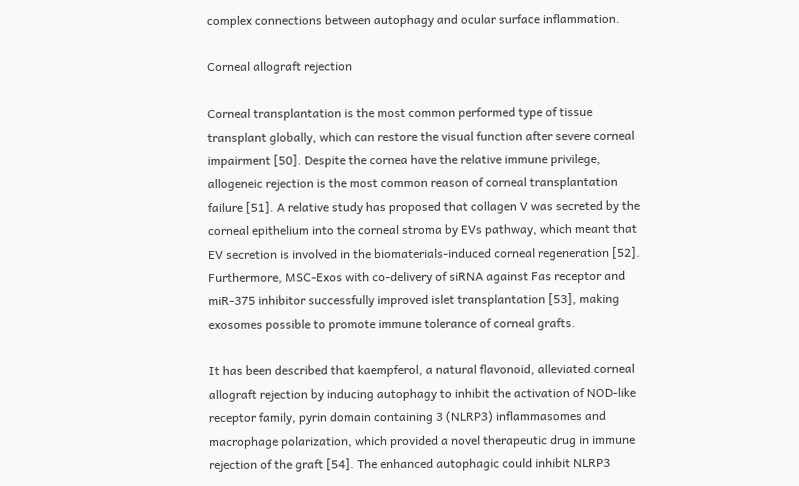complex connections between autophagy and ocular surface inflammation.

Corneal allograft rejection

Corneal transplantation is the most common performed type of tissue transplant globally, which can restore the visual function after severe corneal impairment [50]. Despite the cornea have the relative immune privilege, allogeneic rejection is the most common reason of corneal transplantation failure [51]. A relative study has proposed that collagen V was secreted by the corneal epithelium into the corneal stroma by EVs pathway, which meant that EV secretion is involved in the biomaterials-induced corneal regeneration [52]. Furthermore, MSC-Exos with co-delivery of siRNA against Fas receptor and miR-375 inhibitor successfully improved islet transplantation [53], making exosomes possible to promote immune tolerance of corneal grafts.

It has been described that kaempferol, a natural flavonoid, alleviated corneal allograft rejection by inducing autophagy to inhibit the activation of NOD-like receptor family, pyrin domain containing 3 (NLRP3) inflammasomes and macrophage polarization, which provided a novel therapeutic drug in immune rejection of the graft [54]. The enhanced autophagic could inhibit NLRP3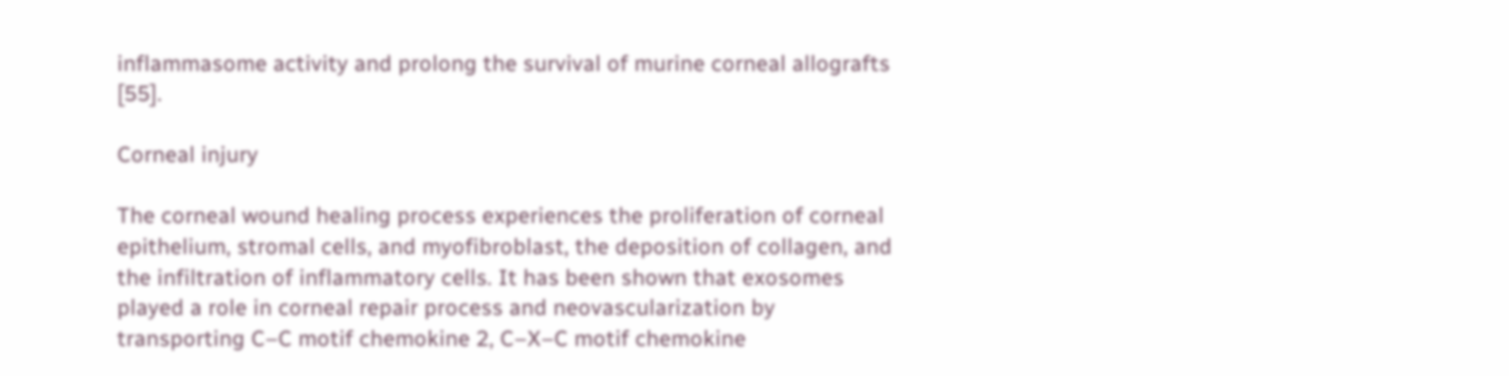inflammasome activity and prolong the survival of murine corneal allografts [55].

Corneal injury

The corneal wound healing process experiences the proliferation of corneal epithelium, stromal cells, and myofibroblast, the deposition of collagen, and the infiltration of inflammatory cells. It has been shown that exosomes played a role in corneal repair process and neovascularization by transporting C–C motif chemokine 2, C–X–C motif chemokine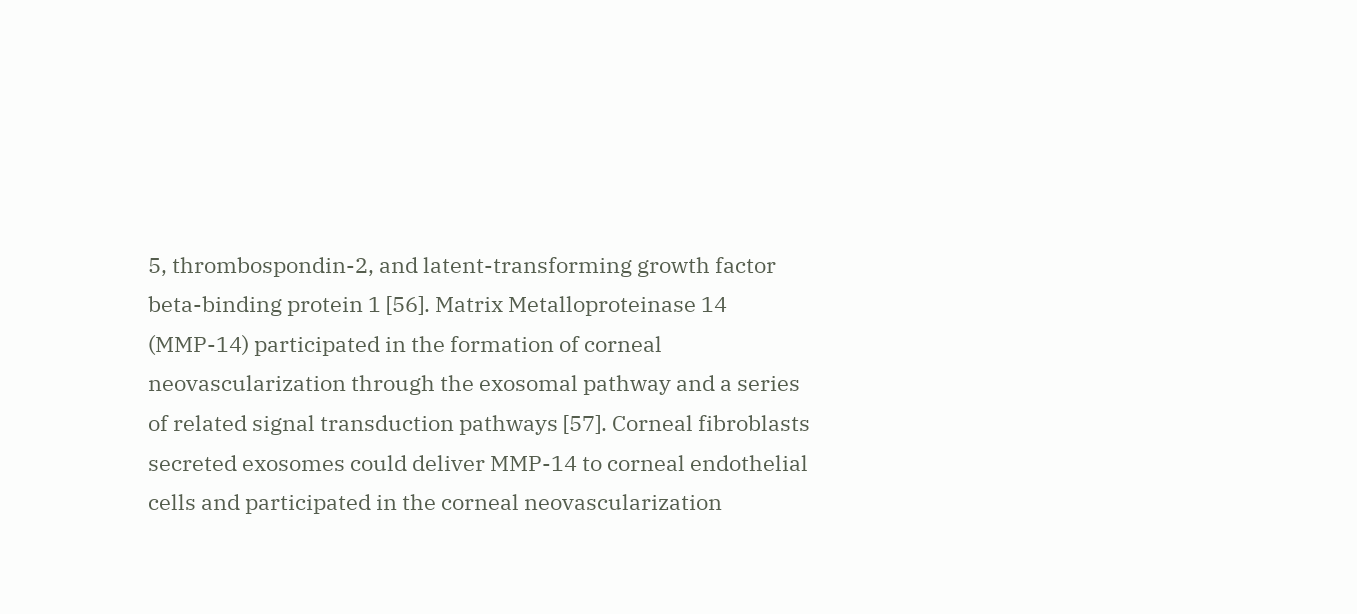5, thrombospondin-2, and latent-transforming growth factor beta-binding protein 1 [56]. Matrix Metalloproteinase 14 (MMP-14) participated in the formation of corneal neovascularization through the exosomal pathway and a series of related signal transduction pathways [57]. Corneal fibroblasts secreted exosomes could deliver MMP-14 to corneal endothelial cells and participated in the corneal neovascularization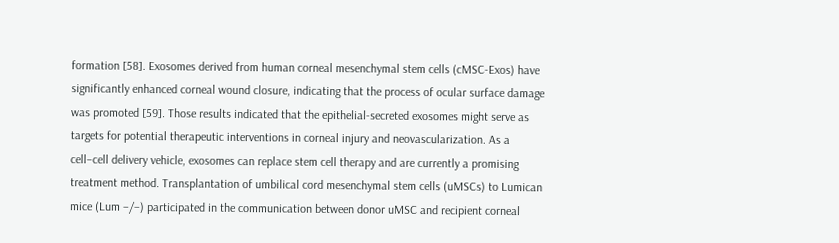formation [58]. Exosomes derived from human corneal mesenchymal stem cells (cMSC-Exos) have significantly enhanced corneal wound closure, indicating that the process of ocular surface damage was promoted [59]. Those results indicated that the epithelial-secreted exosomes might serve as targets for potential therapeutic interventions in corneal injury and neovascularization. As a cell–cell delivery vehicle, exosomes can replace stem cell therapy and are currently a promising treatment method. Transplantation of umbilical cord mesenchymal stem cells (uMSCs) to Lumican mice (Lum −/−) participated in the communication between donor uMSC and recipient corneal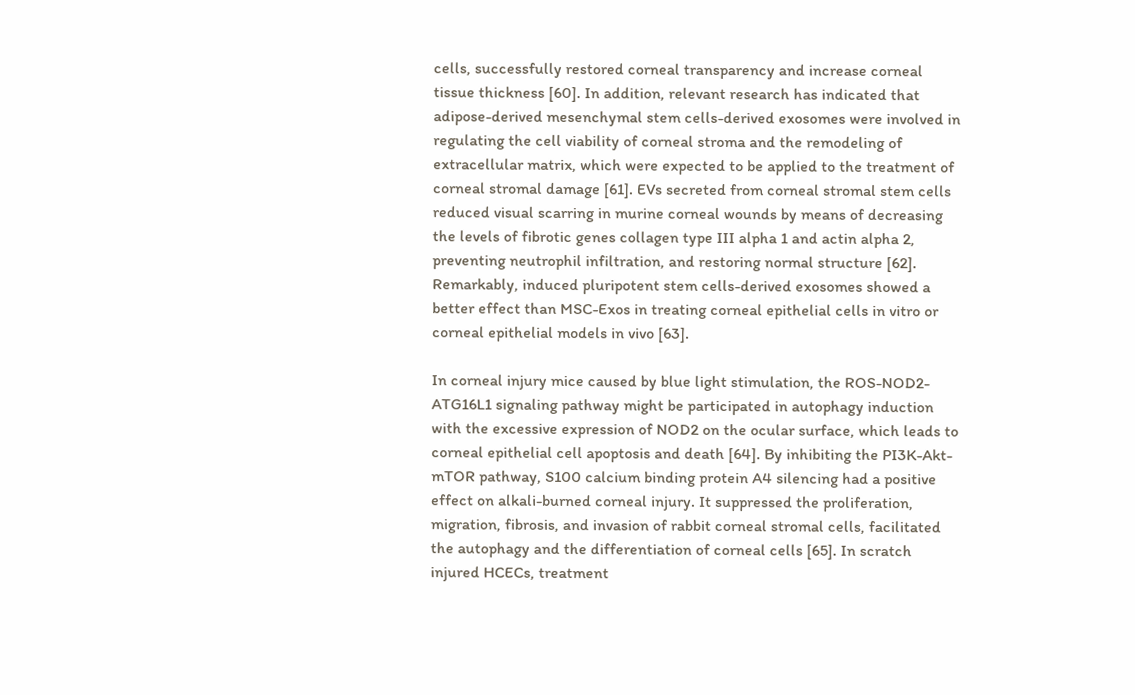cells, successfully restored corneal transparency and increase corneal tissue thickness [60]. In addition, relevant research has indicated that adipose-derived mesenchymal stem cells-derived exosomes were involved in regulating the cell viability of corneal stroma and the remodeling of extracellular matrix, which were expected to be applied to the treatment of corneal stromal damage [61]. EVs secreted from corneal stromal stem cells reduced visual scarring in murine corneal wounds by means of decreasing the levels of fibrotic genes collagen type III alpha 1 and actin alpha 2, preventing neutrophil infiltration, and restoring normal structure [62]. Remarkably, induced pluripotent stem cells-derived exosomes showed a better effect than MSC-Exos in treating corneal epithelial cells in vitro or corneal epithelial models in vivo [63].

In corneal injury mice caused by blue light stimulation, the ROS-NOD2-ATG16L1 signaling pathway might be participated in autophagy induction with the excessive expression of NOD2 on the ocular surface, which leads to corneal epithelial cell apoptosis and death [64]. By inhibiting the PI3K-Akt-mTOR pathway, S100 calcium binding protein A4 silencing had a positive effect on alkali-burned corneal injury. It suppressed the proliferation, migration, fibrosis, and invasion of rabbit corneal stromal cells, facilitated the autophagy and the differentiation of corneal cells [65]. In scratch injured HCECs, treatment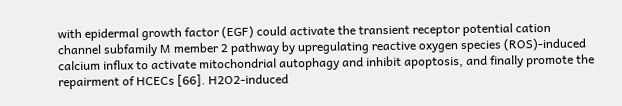with epidermal growth factor (EGF) could activate the transient receptor potential cation channel subfamily M member 2 pathway by upregulating reactive oxygen species (ROS)-induced calcium influx to activate mitochondrial autophagy and inhibit apoptosis, and finally promote the repairment of HCECs [66]. H2O2-induced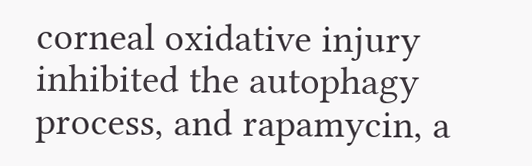corneal oxidative injury inhibited the autophagy process, and rapamycin, a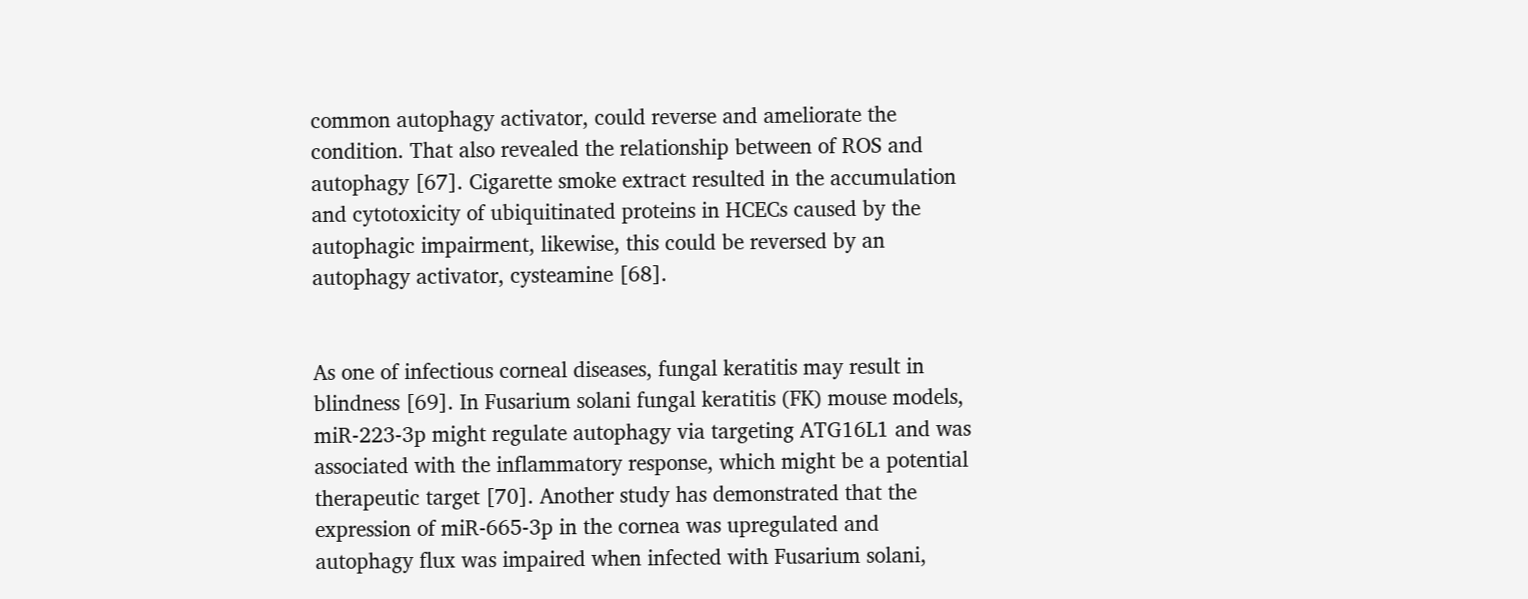common autophagy activator, could reverse and ameliorate the condition. That also revealed the relationship between of ROS and autophagy [67]. Cigarette smoke extract resulted in the accumulation and cytotoxicity of ubiquitinated proteins in HCECs caused by the autophagic impairment, likewise, this could be reversed by an autophagy activator, cysteamine [68].


As one of infectious corneal diseases, fungal keratitis may result in blindness [69]. In Fusarium solani fungal keratitis (FK) mouse models, miR-223-3p might regulate autophagy via targeting ATG16L1 and was associated with the inflammatory response, which might be a potential therapeutic target [70]. Another study has demonstrated that the expression of miR-665-3p in the cornea was upregulated and autophagy flux was impaired when infected with Fusarium solani,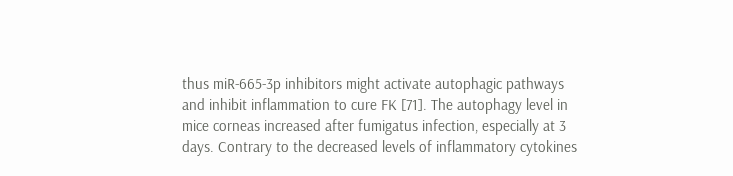thus miR-665-3p inhibitors might activate autophagic pathways and inhibit inflammation to cure FK [71]. The autophagy level in mice corneas increased after fumigatus infection, especially at 3 days. Contrary to the decreased levels of inflammatory cytokines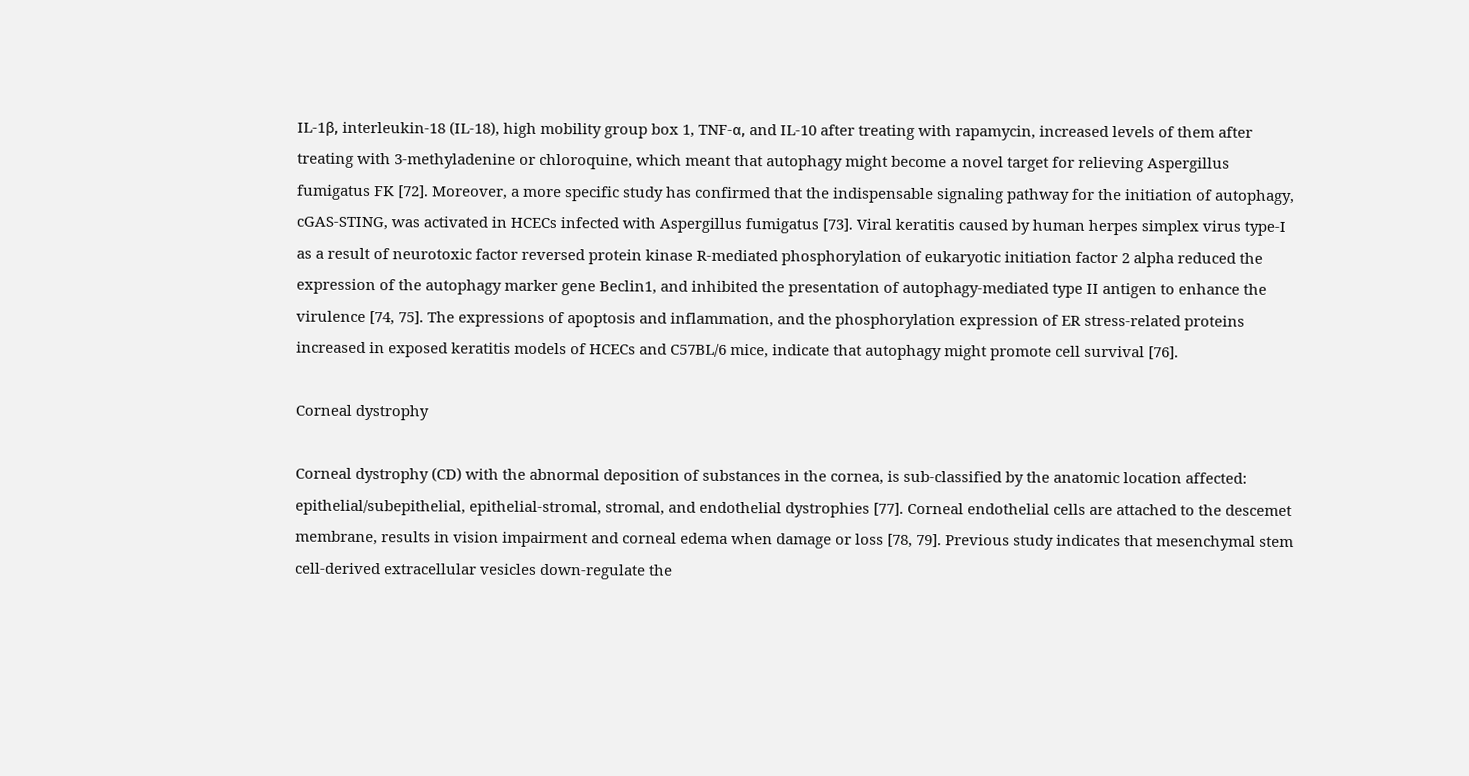IL-1β, interleukin-18 (IL-18), high mobility group box 1, TNF-α, and IL-10 after treating with rapamycin, increased levels of them after treating with 3-methyladenine or chloroquine, which meant that autophagy might become a novel target for relieving Aspergillus fumigatus FK [72]. Moreover, a more specific study has confirmed that the indispensable signaling pathway for the initiation of autophagy, cGAS-STING, was activated in HCECs infected with Aspergillus fumigatus [73]. Viral keratitis caused by human herpes simplex virus type-I as a result of neurotoxic factor reversed protein kinase R-mediated phosphorylation of eukaryotic initiation factor 2 alpha reduced the expression of the autophagy marker gene Beclin1, and inhibited the presentation of autophagy-mediated type II antigen to enhance the virulence [74, 75]. The expressions of apoptosis and inflammation, and the phosphorylation expression of ER stress-related proteins increased in exposed keratitis models of HCECs and C57BL/6 mice, indicate that autophagy might promote cell survival [76].

Corneal dystrophy

Corneal dystrophy (CD) with the abnormal deposition of substances in the cornea, is sub-classified by the anatomic location affected: epithelial/subepithelial, epithelial-stromal, stromal, and endothelial dystrophies [77]. Corneal endothelial cells are attached to the descemet membrane, results in vision impairment and corneal edema when damage or loss [78, 79]. Previous study indicates that mesenchymal stem cell-derived extracellular vesicles down-regulate the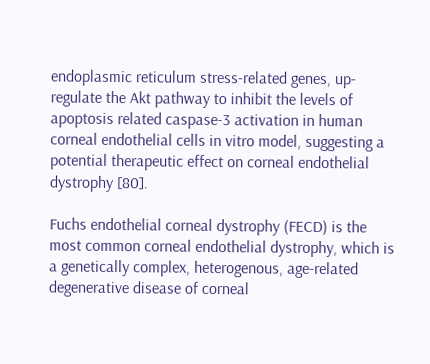endoplasmic reticulum stress-related genes, up-regulate the Akt pathway to inhibit the levels of apoptosis related caspase-3 activation in human corneal endothelial cells in vitro model, suggesting a potential therapeutic effect on corneal endothelial dystrophy [80].

Fuchs endothelial corneal dystrophy (FECD) is the most common corneal endothelial dystrophy, which is a genetically complex, heterogenous, age-related degenerative disease of corneal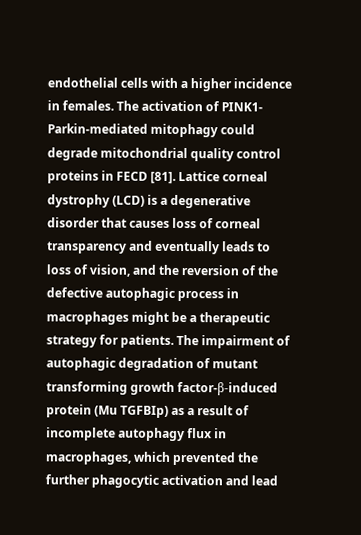endothelial cells with a higher incidence in females. The activation of PINK1-Parkin-mediated mitophagy could degrade mitochondrial quality control proteins in FECD [81]. Lattice corneal dystrophy (LCD) is a degenerative disorder that causes loss of corneal transparency and eventually leads to loss of vision, and the reversion of the defective autophagic process in macrophages might be a therapeutic strategy for patients. The impairment of autophagic degradation of mutant transforming growth factor-β-induced protein (Mu TGFBIp) as a result of incomplete autophagy flux in macrophages, which prevented the further phagocytic activation and lead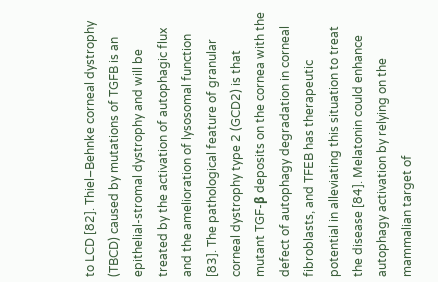to LCD [82]. Thiel–Behnke corneal dystrophy (TBCD) caused by mutations of TGFB is an epithelial-stromal dystrophy and will be treated by the activation of autophagic flux and the amelioration of lysosomal function [83]. The pathological feature of granular corneal dystrophy type 2 (GCD2) is that mutant TGF-β deposits on the cornea with the defect of autophagy degradation in corneal fibroblasts, and TFEB has therapeutic potential in alleviating this situation to treat the disease [84]. Melatonin could enhance autophagy activation by relying on the mammalian target of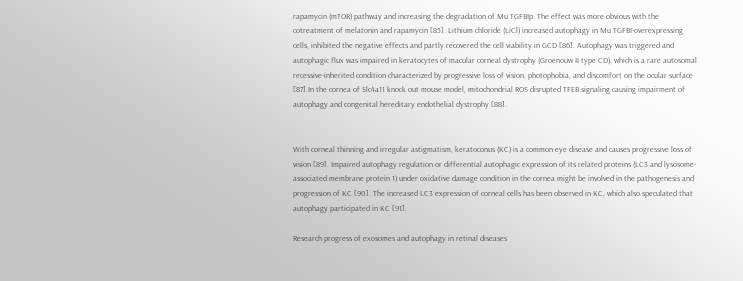rapamycin (mTOR) pathway and increasing the degradation of Mu TGFBIp. The effect was more obvious with the cotreatment of melatonin and rapamycin [85]. Lithium chloride (LiCl) increased autophagy in Mu TGFBI-overexpressing cells, inhibited the negative effects and partly recovered the cell viability in GCD [86]. Autophagy was triggered and autophagic flux was impaired in keratocytes of macular corneal dystrophy (Groenouw II type CD), which is a rare autosomal recessive-inherited condition characterized by progressive loss of vision, photophobia, and discomfort on the ocular surface [87].In the cornea of Slc4a11 knock out mouse model, mitochondrial ROS disrupted TFEB signaling causing impairment of autophagy and congenital hereditary endothelial dystrophy [88].


With corneal thinning and irregular astigmatism, keratoconus (KC) is a common eye disease and causes progressive loss of vision [89]. Impaired autophagy regulation or differential autophagic expression of its related proteins (LC3 and lysosome-associated membrane protein 1) under oxidative damage condition in the cornea might be involved in the pathogenesis and progression of KC [90]. The increased LC3 expression of corneal cells has been observed in KC, which also speculated that autophagy participated in KC [91].

Research progress of exosomes and autophagy in retinal diseases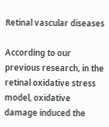Retinal vascular diseases

According to our previous research, in the retinal oxidative stress model, oxidative damage induced the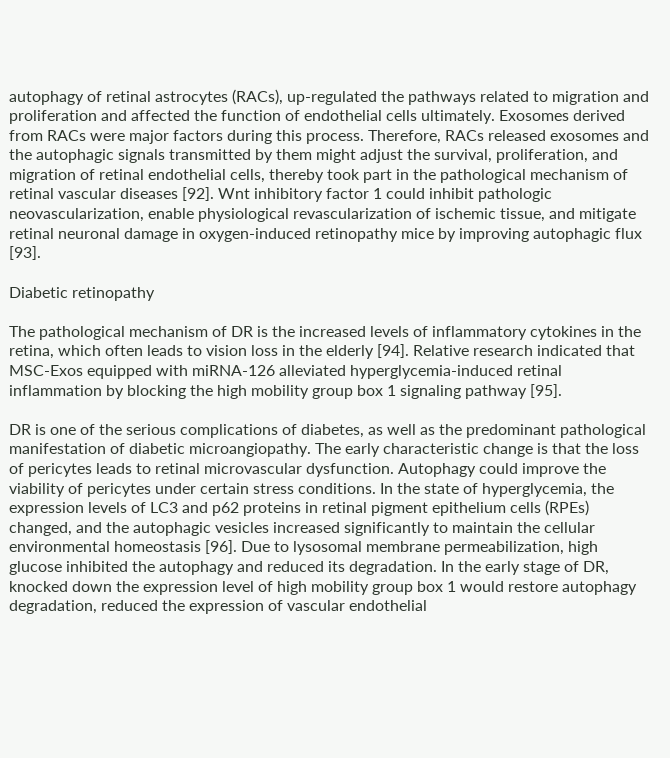autophagy of retinal astrocytes (RACs), up-regulated the pathways related to migration and proliferation and affected the function of endothelial cells ultimately. Exosomes derived from RACs were major factors during this process. Therefore, RACs released exosomes and the autophagic signals transmitted by them might adjust the survival, proliferation, and migration of retinal endothelial cells, thereby took part in the pathological mechanism of retinal vascular diseases [92]. Wnt inhibitory factor 1 could inhibit pathologic neovascularization, enable physiological revascularization of ischemic tissue, and mitigate retinal neuronal damage in oxygen-induced retinopathy mice by improving autophagic flux [93].

Diabetic retinopathy

The pathological mechanism of DR is the increased levels of inflammatory cytokines in the retina, which often leads to vision loss in the elderly [94]. Relative research indicated that MSC-Exos equipped with miRNA-126 alleviated hyperglycemia-induced retinal inflammation by blocking the high mobility group box 1 signaling pathway [95].

DR is one of the serious complications of diabetes, as well as the predominant pathological manifestation of diabetic microangiopathy. The early characteristic change is that the loss of pericytes leads to retinal microvascular dysfunction. Autophagy could improve the viability of pericytes under certain stress conditions. In the state of hyperglycemia, the expression levels of LC3 and p62 proteins in retinal pigment epithelium cells (RPEs) changed, and the autophagic vesicles increased significantly to maintain the cellular environmental homeostasis [96]. Due to lysosomal membrane permeabilization, high glucose inhibited the autophagy and reduced its degradation. In the early stage of DR, knocked down the expression level of high mobility group box 1 would restore autophagy degradation, reduced the expression of vascular endothelial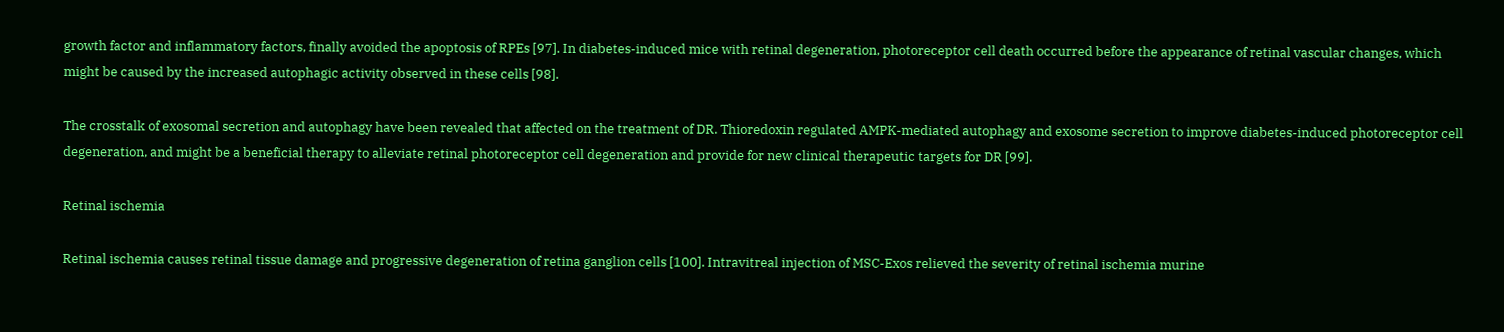growth factor and inflammatory factors, finally avoided the apoptosis of RPEs [97]. In diabetes-induced mice with retinal degeneration, photoreceptor cell death occurred before the appearance of retinal vascular changes, which might be caused by the increased autophagic activity observed in these cells [98].

The crosstalk of exosomal secretion and autophagy have been revealed that affected on the treatment of DR. Thioredoxin regulated AMPK-mediated autophagy and exosome secretion to improve diabetes-induced photoreceptor cell degeneration, and might be a beneficial therapy to alleviate retinal photoreceptor cell degeneration and provide for new clinical therapeutic targets for DR [99].

Retinal ischemia

Retinal ischemia causes retinal tissue damage and progressive degeneration of retina ganglion cells [100]. Intravitreal injection of MSC-Exos relieved the severity of retinal ischemia murine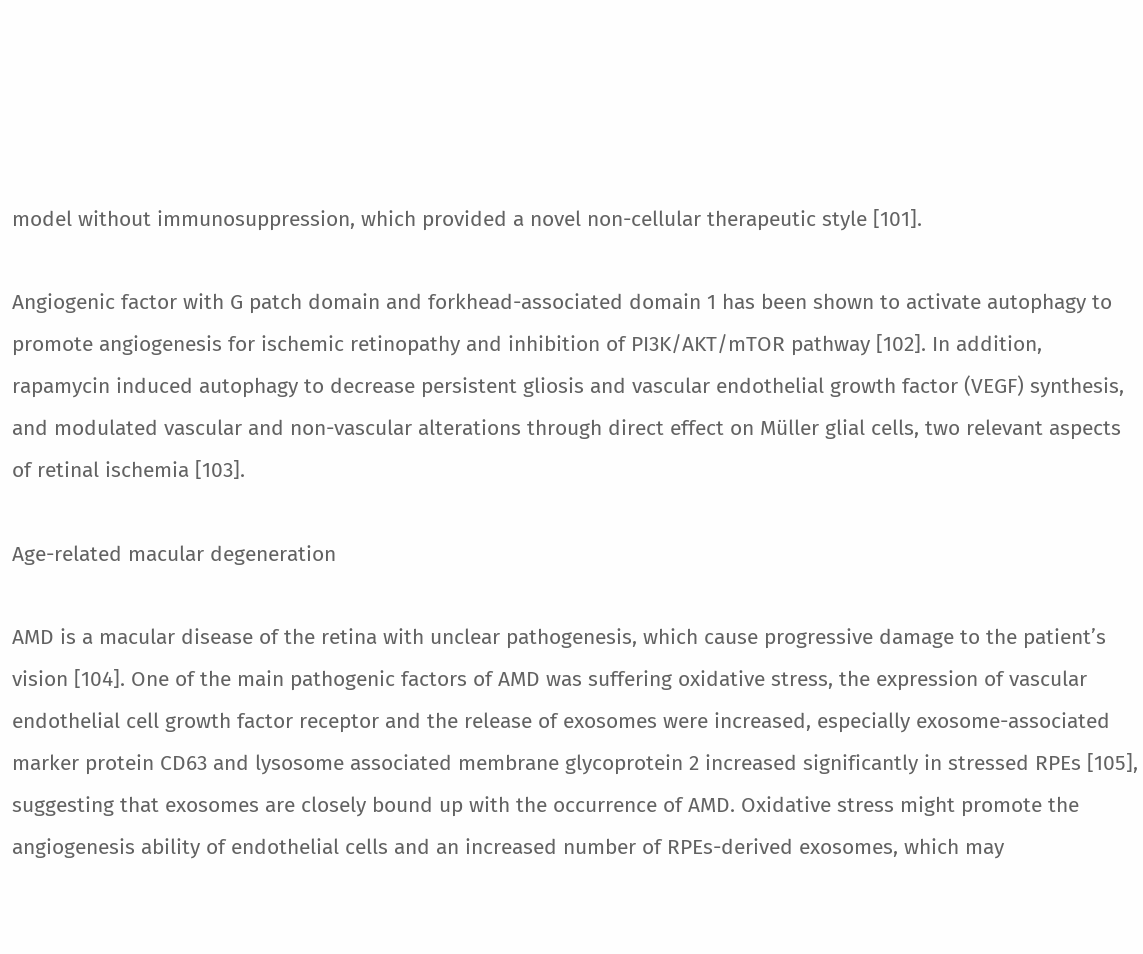model without immunosuppression, which provided a novel non-cellular therapeutic style [101].

Angiogenic factor with G patch domain and forkhead-associated domain 1 has been shown to activate autophagy to promote angiogenesis for ischemic retinopathy and inhibition of PI3K/AKT/mTOR pathway [102]. In addition, rapamycin induced autophagy to decrease persistent gliosis and vascular endothelial growth factor (VEGF) synthesis, and modulated vascular and non-vascular alterations through direct effect on Müller glial cells, two relevant aspects of retinal ischemia [103].

Age-related macular degeneration

AMD is a macular disease of the retina with unclear pathogenesis, which cause progressive damage to the patient’s vision [104]. One of the main pathogenic factors of AMD was suffering oxidative stress, the expression of vascular endothelial cell growth factor receptor and the release of exosomes were increased, especially exosome-associated marker protein CD63 and lysosome associated membrane glycoprotein 2 increased significantly in stressed RPEs [105], suggesting that exosomes are closely bound up with the occurrence of AMD. Oxidative stress might promote the angiogenesis ability of endothelial cells and an increased number of RPEs-derived exosomes, which may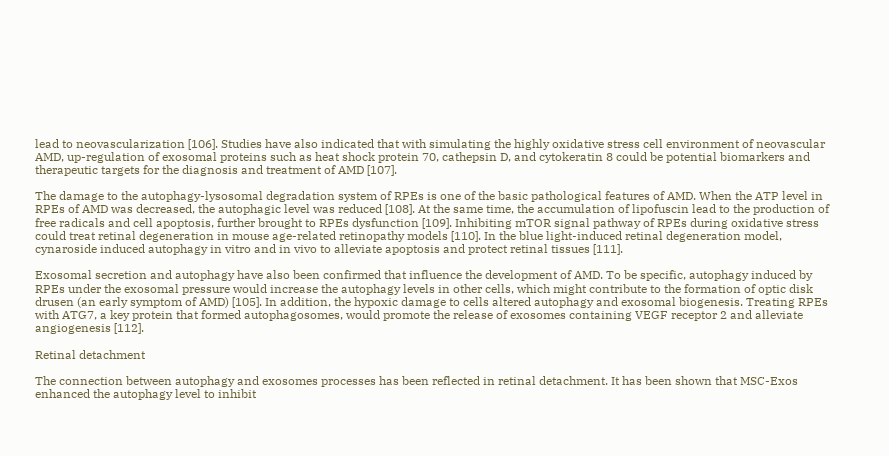lead to neovascularization [106]. Studies have also indicated that with simulating the highly oxidative stress cell environment of neovascular AMD, up-regulation of exosomal proteins such as heat shock protein 70, cathepsin D, and cytokeratin 8 could be potential biomarkers and therapeutic targets for the diagnosis and treatment of AMD [107].

The damage to the autophagy-lysosomal degradation system of RPEs is one of the basic pathological features of AMD. When the ATP level in RPEs of AMD was decreased, the autophagic level was reduced [108]. At the same time, the accumulation of lipofuscin lead to the production of free radicals and cell apoptosis, further brought to RPEs dysfunction [109]. Inhibiting mTOR signal pathway of RPEs during oxidative stress could treat retinal degeneration in mouse age-related retinopathy models [110]. In the blue light-induced retinal degeneration model, cynaroside induced autophagy in vitro and in vivo to alleviate apoptosis and protect retinal tissues [111].

Exosomal secretion and autophagy have also been confirmed that influence the development of AMD. To be specific, autophagy induced by RPEs under the exosomal pressure would increase the autophagy levels in other cells, which might contribute to the formation of optic disk drusen (an early symptom of AMD) [105]. In addition, the hypoxic damage to cells altered autophagy and exosomal biogenesis. Treating RPEs with ATG7, a key protein that formed autophagosomes, would promote the release of exosomes containing VEGF receptor 2 and alleviate angiogenesis [112].

Retinal detachment

The connection between autophagy and exosomes processes has been reflected in retinal detachment. It has been shown that MSC-Exos enhanced the autophagy level to inhibit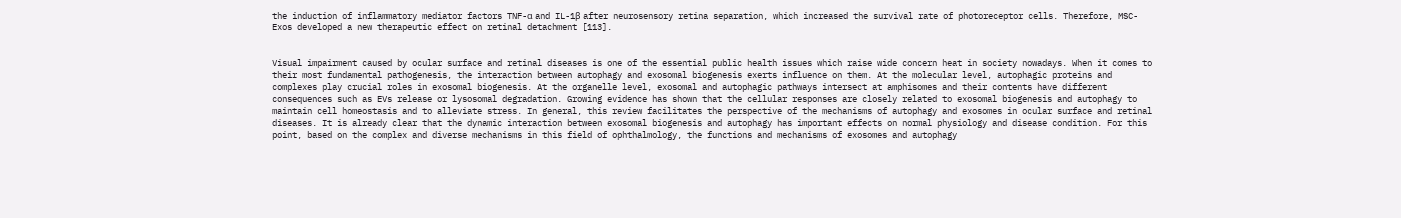the induction of inflammatory mediator factors TNF-α and IL-1β after neurosensory retina separation, which increased the survival rate of photoreceptor cells. Therefore, MSC-Exos developed a new therapeutic effect on retinal detachment [113].


Visual impairment caused by ocular surface and retinal diseases is one of the essential public health issues which raise wide concern heat in society nowadays. When it comes to their most fundamental pathogenesis, the interaction between autophagy and exosomal biogenesis exerts influence on them. At the molecular level, autophagic proteins and complexes play crucial roles in exosomal biogenesis. At the organelle level, exosomal and autophagic pathways intersect at amphisomes and their contents have different consequences such as EVs release or lysosomal degradation. Growing evidence has shown that the cellular responses are closely related to exosomal biogenesis and autophagy to maintain cell homeostasis and to alleviate stress. In general, this review facilitates the perspective of the mechanisms of autophagy and exosomes in ocular surface and retinal diseases. It is already clear that the dynamic interaction between exosomal biogenesis and autophagy has important effects on normal physiology and disease condition. For this point, based on the complex and diverse mechanisms in this field of ophthalmology, the functions and mechanisms of exosomes and autophagy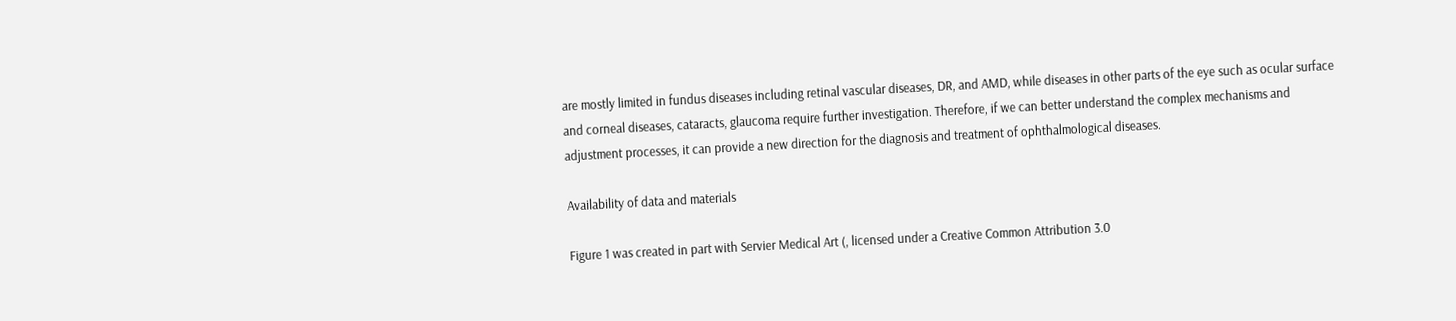are mostly limited in fundus diseases including retinal vascular diseases, DR, and AMD, while diseases in other parts of the eye such as ocular surface and corneal diseases, cataracts, glaucoma require further investigation. Therefore, if we can better understand the complex mechanisms and adjustment processes, it can provide a new direction for the diagnosis and treatment of ophthalmological diseases.

Availability of data and materials

Figure 1 was created in part with Servier Medical Art (, licensed under a Creative Common Attribution 3.0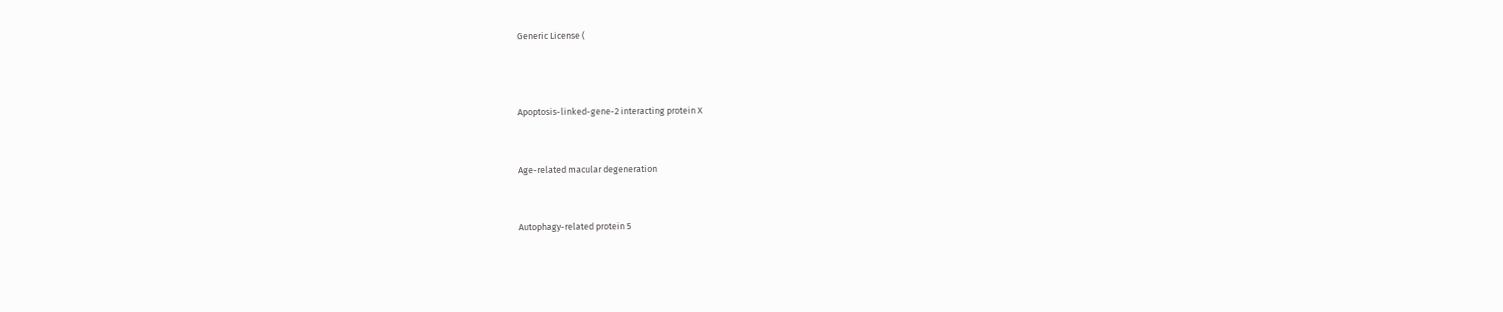Generic License (



Apoptosis-linked-gene-2 interacting protein X


Age-related macular degeneration


Autophagy-related protein 5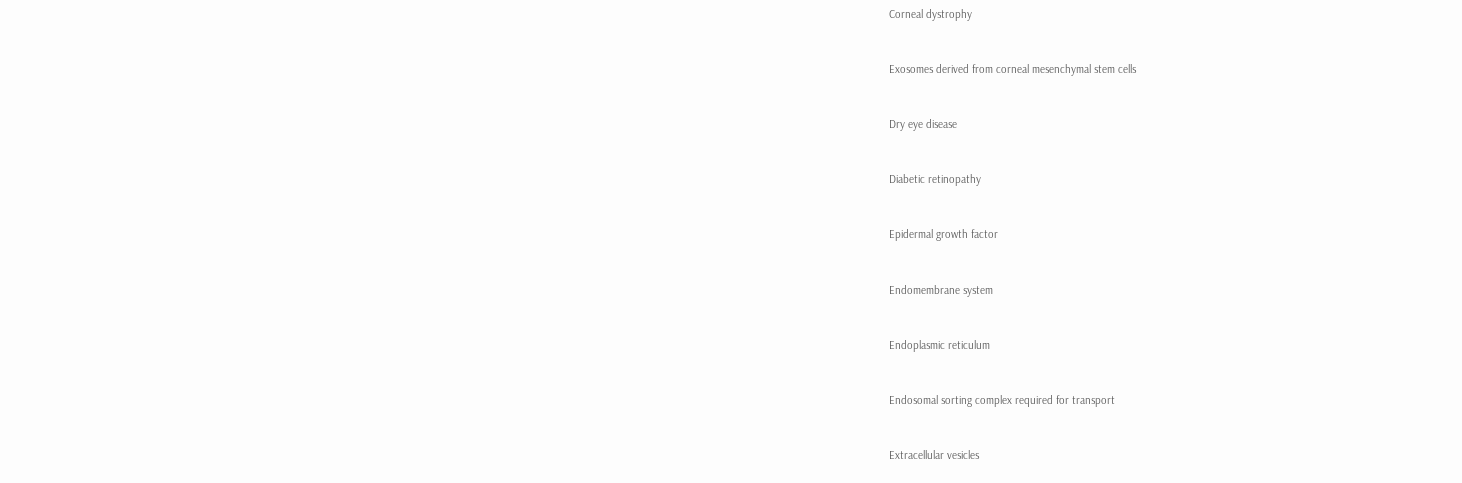Corneal dystrophy


Exosomes derived from corneal mesenchymal stem cells


Dry eye disease


Diabetic retinopathy


Epidermal growth factor


Endomembrane system


Endoplasmic reticulum


Endosomal sorting complex required for transport


Extracellular vesicles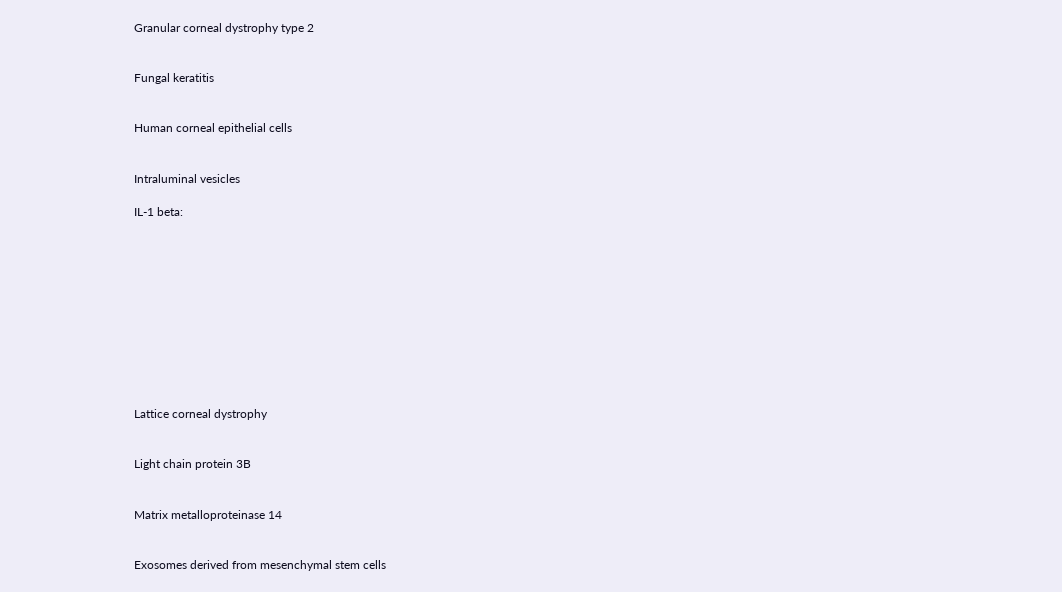Granular corneal dystrophy type 2


Fungal keratitis


Human corneal epithelial cells


Intraluminal vesicles

IL-1 beta:











Lattice corneal dystrophy


Light chain protein 3B


Matrix metalloproteinase 14


Exosomes derived from mesenchymal stem cells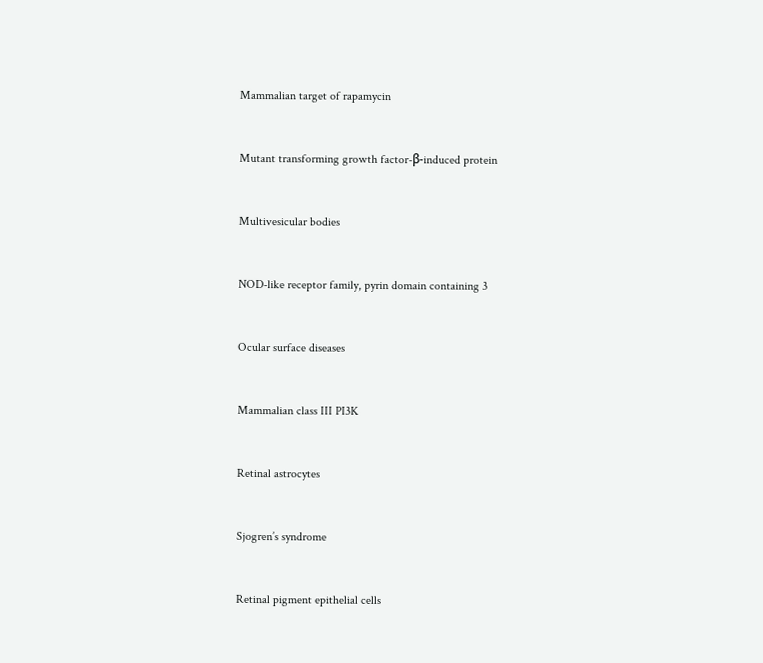Mammalian target of rapamycin


Mutant transforming growth factor-β-induced protein


Multivesicular bodies


NOD-like receptor family, pyrin domain containing 3


Ocular surface diseases


Mammalian class III PI3K


Retinal astrocytes


Sjogren’s syndrome


Retinal pigment epithelial cells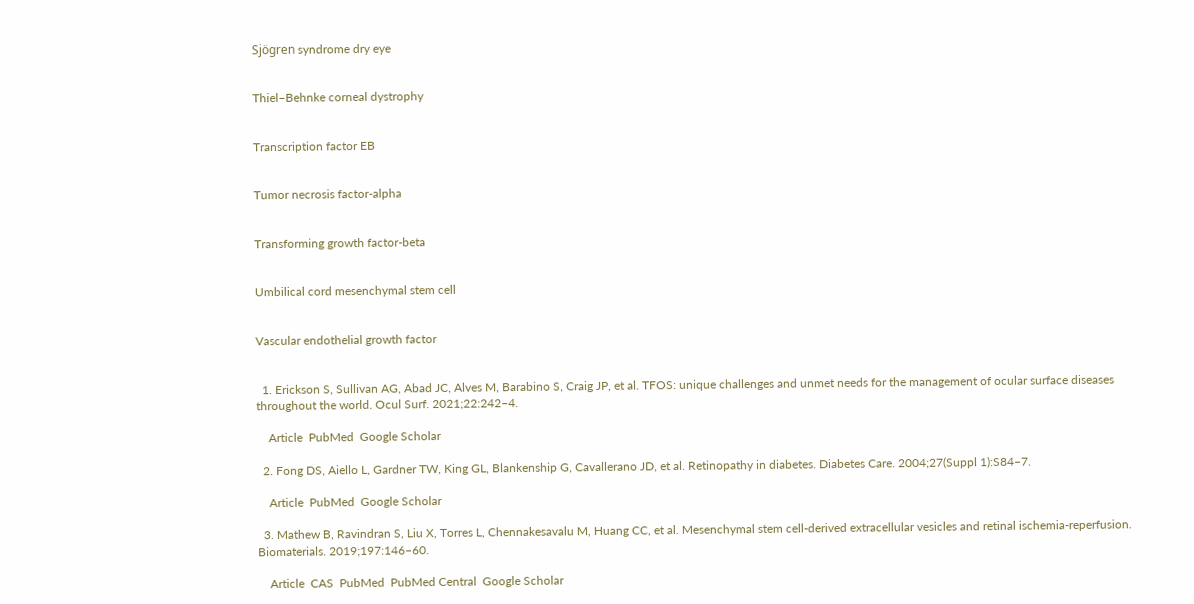Sjögren syndrome dry eye


Thiel–Behnke corneal dystrophy


Transcription factor EB


Tumor necrosis factor-alpha


Transforming growth factor-beta


Umbilical cord mesenchymal stem cell


Vascular endothelial growth factor


  1. Erickson S, Sullivan AG, Abad JC, Alves M, Barabino S, Craig JP, et al. TFOS: unique challenges and unmet needs for the management of ocular surface diseases throughout the world. Ocul Surf. 2021;22:242–4.

    Article  PubMed  Google Scholar

  2. Fong DS, Aiello L, Gardner TW, King GL, Blankenship G, Cavallerano JD, et al. Retinopathy in diabetes. Diabetes Care. 2004;27(Suppl 1):S84–7.

    Article  PubMed  Google Scholar

  3. Mathew B, Ravindran S, Liu X, Torres L, Chennakesavalu M, Huang CC, et al. Mesenchymal stem cell-derived extracellular vesicles and retinal ischemia-reperfusion. Biomaterials. 2019;197:146–60.

    Article  CAS  PubMed  PubMed Central  Google Scholar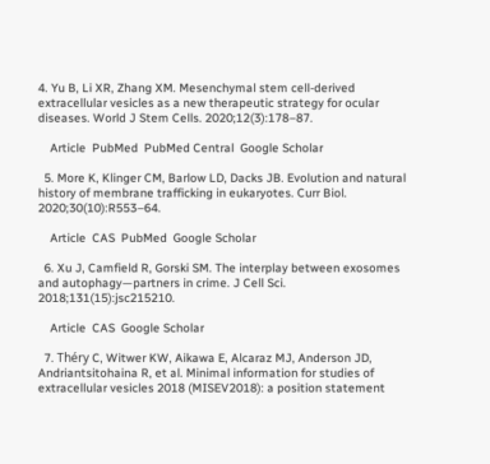4. Yu B, Li XR, Zhang XM. Mesenchymal stem cell-derived extracellular vesicles as a new therapeutic strategy for ocular diseases. World J Stem Cells. 2020;12(3):178–87.

    Article  PubMed  PubMed Central  Google Scholar

  5. More K, Klinger CM, Barlow LD, Dacks JB. Evolution and natural history of membrane trafficking in eukaryotes. Curr Biol. 2020;30(10):R553–64.

    Article  CAS  PubMed  Google Scholar

  6. Xu J, Camfield R, Gorski SM. The interplay between exosomes and autophagy—partners in crime. J Cell Sci. 2018;131(15):jsc215210.

    Article  CAS  Google Scholar

  7. Théry C, Witwer KW, Aikawa E, Alcaraz MJ, Anderson JD, Andriantsitohaina R, et al. Minimal information for studies of extracellular vesicles 2018 (MISEV2018): a position statement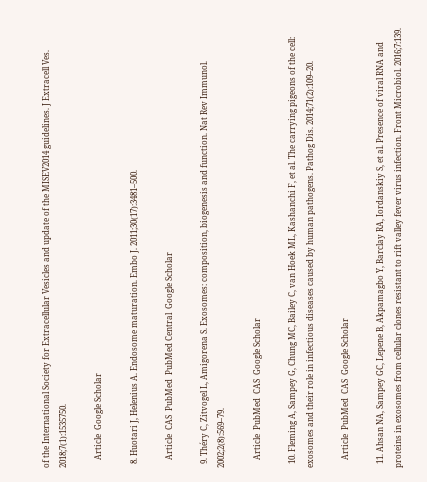of the International Society for Extracellular Vesicles and update of the MISEV2014 guidelines. J Extracell Ves. 2018;7(1):1535750.

    Article  Google Scholar

  8. Huotari J, Helenius A. Endosome maturation. Embo J. 2011;30(17):3481–500.

    Article  CAS  PubMed  PubMed Central  Google Scholar

  9. Théry C, Zitvogel L, Amigorena S. Exosomes: composition, biogenesis and function. Nat Rev Immunol. 2002;2(8):569–79.

    Article  PubMed  CAS  Google Scholar

  10. Fleming A, Sampey G, Chung MC, Bailey C, van Hoek ML, Kashanchi F, et al. The carrying pigeons of the cell: exosomes and their role in infectious diseases caused by human pathogens. Pathog Dis. 2014;71(2):109–20.

    Article  PubMed  CAS  Google Scholar

  11. Ahsan NA, Sampey GC, Lepene B, Akpamagbo Y, Barclay RA, Iordanskiy S, et al. Presence of viral RNA and proteins in exosomes from cellular clones resistant to rift valley fever virus infection. Front Microbiol. 2016;7:139.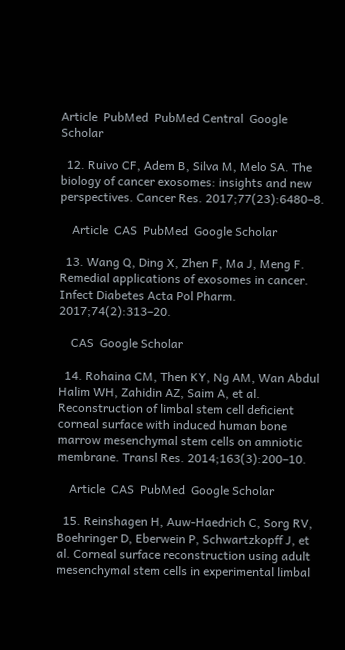Article  PubMed  PubMed Central  Google Scholar

  12. Ruivo CF, Adem B, Silva M, Melo SA. The biology of cancer exosomes: insights and new perspectives. Cancer Res. 2017;77(23):6480–8.

    Article  CAS  PubMed  Google Scholar

  13. Wang Q, Ding X, Zhen F, Ma J, Meng F. Remedial applications of exosomes in cancer. Infect Diabetes Acta Pol Pharm. 2017;74(2):313–20.

    CAS  Google Scholar

  14. Rohaina CM, Then KY, Ng AM, Wan Abdul Halim WH, Zahidin AZ, Saim A, et al. Reconstruction of limbal stem cell deficient corneal surface with induced human bone marrow mesenchymal stem cells on amniotic membrane. Transl Res. 2014;163(3):200–10.

    Article  CAS  PubMed  Google Scholar

  15. Reinshagen H, Auw-Haedrich C, Sorg RV, Boehringer D, Eberwein P, Schwartzkopff J, et al. Corneal surface reconstruction using adult mesenchymal stem cells in experimental limbal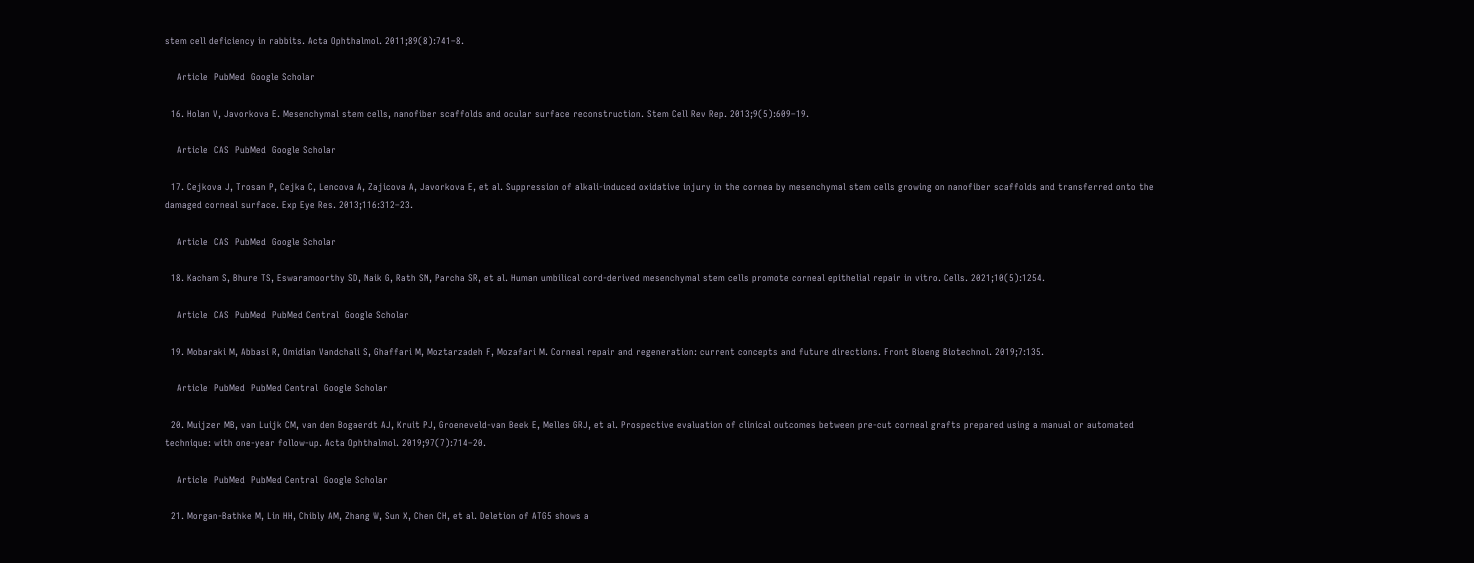stem cell deficiency in rabbits. Acta Ophthalmol. 2011;89(8):741–8.

    Article  PubMed  Google Scholar

  16. Holan V, Javorkova E. Mesenchymal stem cells, nanofiber scaffolds and ocular surface reconstruction. Stem Cell Rev Rep. 2013;9(5):609–19.

    Article  CAS  PubMed  Google Scholar

  17. Cejkova J, Trosan P, Cejka C, Lencova A, Zajicova A, Javorkova E, et al. Suppression of alkali-induced oxidative injury in the cornea by mesenchymal stem cells growing on nanofiber scaffolds and transferred onto the damaged corneal surface. Exp Eye Res. 2013;116:312–23.

    Article  CAS  PubMed  Google Scholar

  18. Kacham S, Bhure TS, Eswaramoorthy SD, Naik G, Rath SN, Parcha SR, et al. Human umbilical cord-derived mesenchymal stem cells promote corneal epithelial repair in vitro. Cells. 2021;10(5):1254.

    Article  CAS  PubMed  PubMed Central  Google Scholar

  19. Mobaraki M, Abbasi R, Omidian Vandchali S, Ghaffari M, Moztarzadeh F, Mozafari M. Corneal repair and regeneration: current concepts and future directions. Front Bioeng Biotechnol. 2019;7:135.

    Article  PubMed  PubMed Central  Google Scholar

  20. Muijzer MB, van Luijk CM, van den Bogaerdt AJ, Kruit PJ, Groeneveld-van Beek E, Melles GRJ, et al. Prospective evaluation of clinical outcomes between pre-cut corneal grafts prepared using a manual or automated technique: with one-year follow-up. Acta Ophthalmol. 2019;97(7):714–20.

    Article  PubMed  PubMed Central  Google Scholar

  21. Morgan-Bathke M, Lin HH, Chibly AM, Zhang W, Sun X, Chen CH, et al. Deletion of ATG5 shows a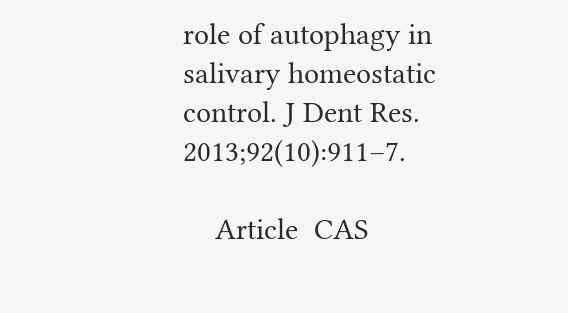role of autophagy in salivary homeostatic control. J Dent Res. 2013;92(10):911–7.

    Article  CAS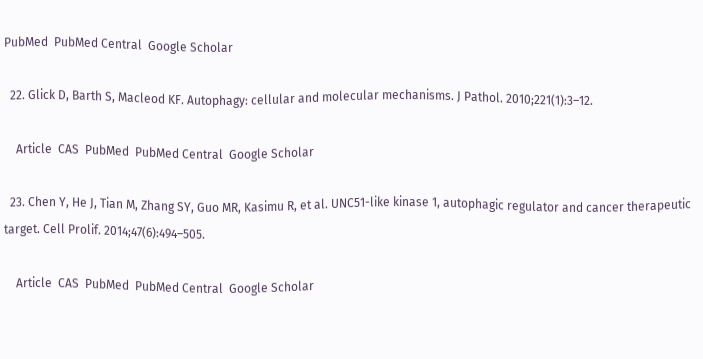PubMed  PubMed Central  Google Scholar

  22. Glick D, Barth S, Macleod KF. Autophagy: cellular and molecular mechanisms. J Pathol. 2010;221(1):3–12.

    Article  CAS  PubMed  PubMed Central  Google Scholar

  23. Chen Y, He J, Tian M, Zhang SY, Guo MR, Kasimu R, et al. UNC51-like kinase 1, autophagic regulator and cancer therapeutic target. Cell Prolif. 2014;47(6):494–505.

    Article  CAS  PubMed  PubMed Central  Google Scholar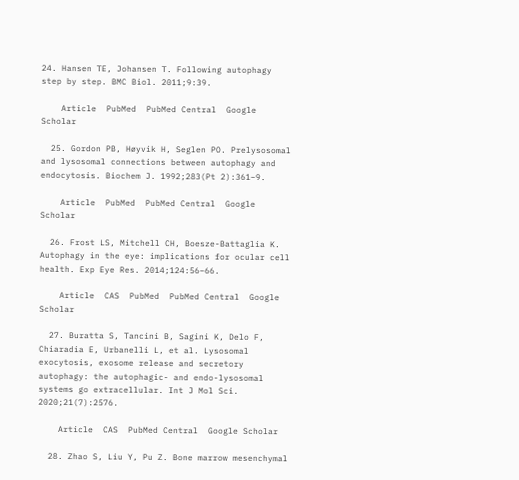24. Hansen TE, Johansen T. Following autophagy step by step. BMC Biol. 2011;9:39.

    Article  PubMed  PubMed Central  Google Scholar

  25. Gordon PB, Høyvik H, Seglen PO. Prelysosomal and lysosomal connections between autophagy and endocytosis. Biochem J. 1992;283(Pt 2):361–9.

    Article  PubMed  PubMed Central  Google Scholar

  26. Frost LS, Mitchell CH, Boesze-Battaglia K. Autophagy in the eye: implications for ocular cell health. Exp Eye Res. 2014;124:56–66.

    Article  CAS  PubMed  PubMed Central  Google Scholar

  27. Buratta S, Tancini B, Sagini K, Delo F, Chiaradia E, Urbanelli L, et al. Lysosomal exocytosis, exosome release and secretory autophagy: the autophagic- and endo-lysosomal systems go extracellular. Int J Mol Sci. 2020;21(7):2576.

    Article  CAS  PubMed Central  Google Scholar

  28. Zhao S, Liu Y, Pu Z. Bone marrow mesenchymal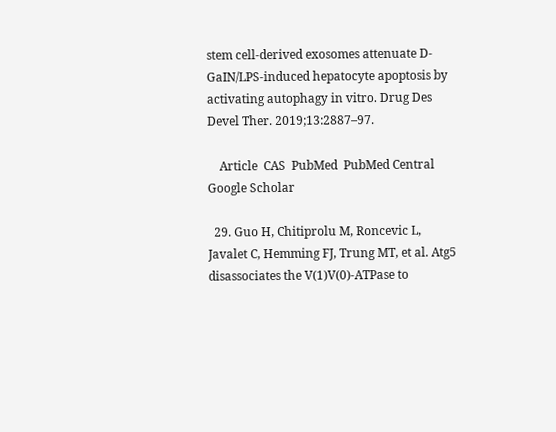stem cell-derived exosomes attenuate D-GaIN/LPS-induced hepatocyte apoptosis by activating autophagy in vitro. Drug Des Devel Ther. 2019;13:2887–97.

    Article  CAS  PubMed  PubMed Central  Google Scholar

  29. Guo H, Chitiprolu M, Roncevic L, Javalet C, Hemming FJ, Trung MT, et al. Atg5 disassociates the V(1)V(0)-ATPase to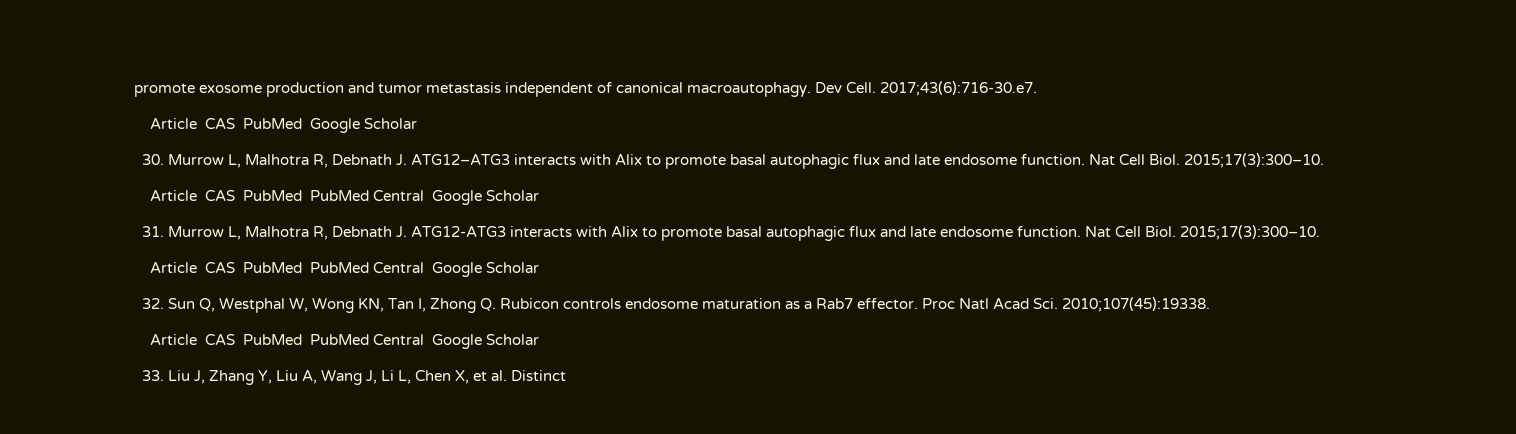promote exosome production and tumor metastasis independent of canonical macroautophagy. Dev Cell. 2017;43(6):716-30.e7.

    Article  CAS  PubMed  Google Scholar

  30. Murrow L, Malhotra R, Debnath J. ATG12–ATG3 interacts with Alix to promote basal autophagic flux and late endosome function. Nat Cell Biol. 2015;17(3):300–10.

    Article  CAS  PubMed  PubMed Central  Google Scholar

  31. Murrow L, Malhotra R, Debnath J. ATG12-ATG3 interacts with Alix to promote basal autophagic flux and late endosome function. Nat Cell Biol. 2015;17(3):300–10.

    Article  CAS  PubMed  PubMed Central  Google Scholar

  32. Sun Q, Westphal W, Wong KN, Tan I, Zhong Q. Rubicon controls endosome maturation as a Rab7 effector. Proc Natl Acad Sci. 2010;107(45):19338.

    Article  CAS  PubMed  PubMed Central  Google Scholar

  33. Liu J, Zhang Y, Liu A, Wang J, Li L, Chen X, et al. Distinct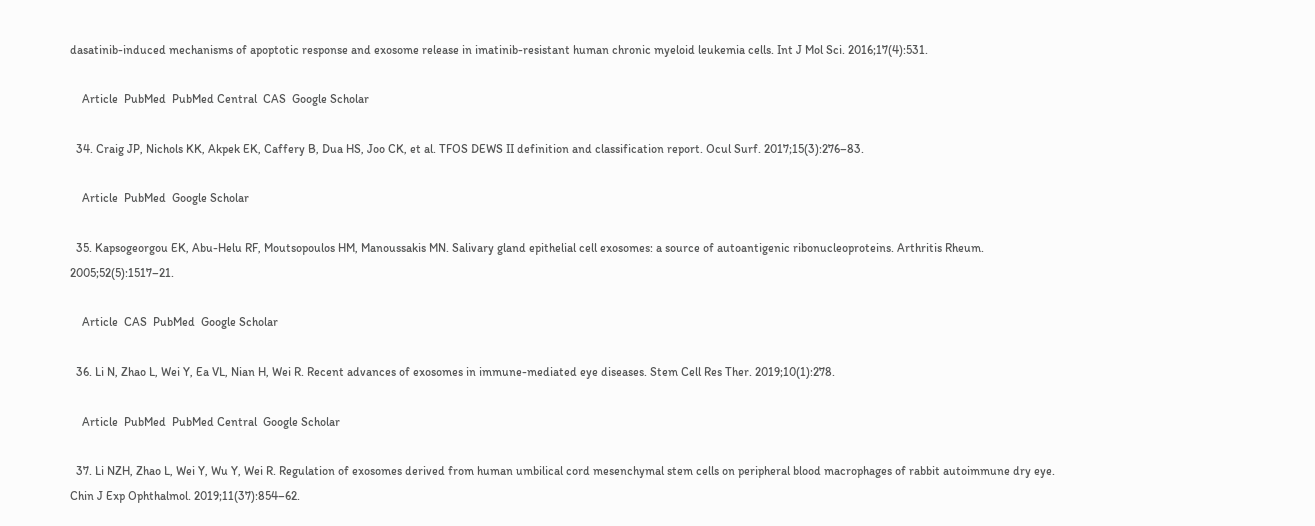dasatinib-induced mechanisms of apoptotic response and exosome release in imatinib-resistant human chronic myeloid leukemia cells. Int J Mol Sci. 2016;17(4):531.

    Article  PubMed  PubMed Central  CAS  Google Scholar

  34. Craig JP, Nichols KK, Akpek EK, Caffery B, Dua HS, Joo CK, et al. TFOS DEWS II definition and classification report. Ocul Surf. 2017;15(3):276–83.

    Article  PubMed  Google Scholar

  35. Kapsogeorgou EK, Abu-Helu RF, Moutsopoulos HM, Manoussakis MN. Salivary gland epithelial cell exosomes: a source of autoantigenic ribonucleoproteins. Arthritis Rheum. 2005;52(5):1517–21.

    Article  CAS  PubMed  Google Scholar

  36. Li N, Zhao L, Wei Y, Ea VL, Nian H, Wei R. Recent advances of exosomes in immune-mediated eye diseases. Stem Cell Res Ther. 2019;10(1):278.

    Article  PubMed  PubMed Central  Google Scholar

  37. Li NZH, Zhao L, Wei Y, Wu Y, Wei R. Regulation of exosomes derived from human umbilical cord mesenchymal stem cells on peripheral blood macrophages of rabbit autoimmune dry eye. Chin J Exp Ophthalmol. 2019;11(37):854–62.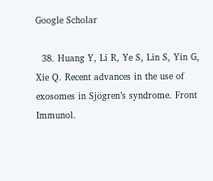Google Scholar

  38. Huang Y, Li R, Ye S, Lin S, Yin G, Xie Q. Recent advances in the use of exosomes in Sjögren’s syndrome. Front Immunol.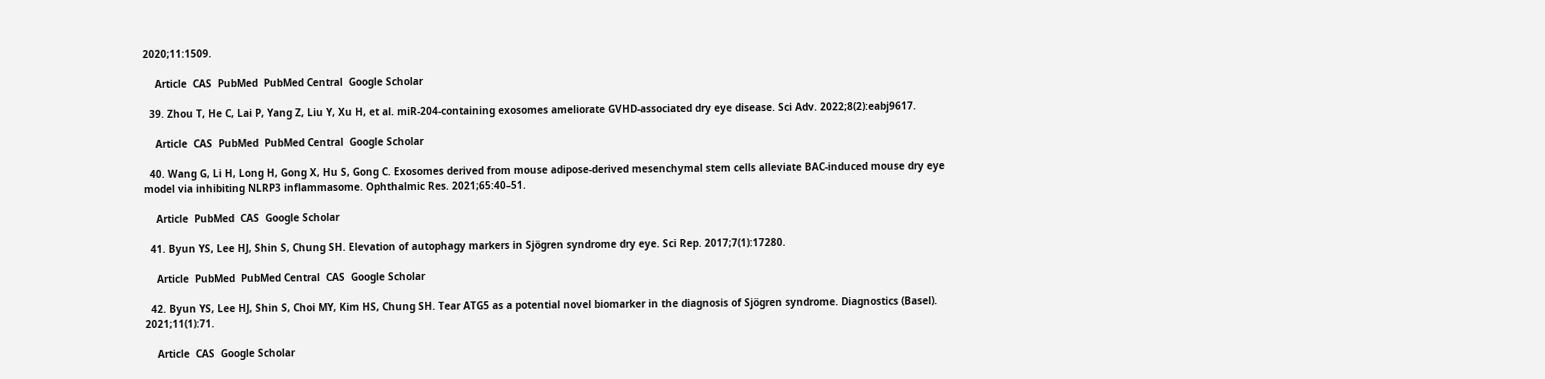2020;11:1509.

    Article  CAS  PubMed  PubMed Central  Google Scholar

  39. Zhou T, He C, Lai P, Yang Z, Liu Y, Xu H, et al. miR-204-containing exosomes ameliorate GVHD-associated dry eye disease. Sci Adv. 2022;8(2):eabj9617.

    Article  CAS  PubMed  PubMed Central  Google Scholar

  40. Wang G, Li H, Long H, Gong X, Hu S, Gong C. Exosomes derived from mouse adipose-derived mesenchymal stem cells alleviate BAC-induced mouse dry eye model via inhibiting NLRP3 inflammasome. Ophthalmic Res. 2021;65:40–51.

    Article  PubMed  CAS  Google Scholar

  41. Byun YS, Lee HJ, Shin S, Chung SH. Elevation of autophagy markers in Sjögren syndrome dry eye. Sci Rep. 2017;7(1):17280.

    Article  PubMed  PubMed Central  CAS  Google Scholar

  42. Byun YS, Lee HJ, Shin S, Choi MY, Kim HS, Chung SH. Tear ATG5 as a potential novel biomarker in the diagnosis of Sjögren syndrome. Diagnostics (Basel). 2021;11(1):71.

    Article  CAS  Google Scholar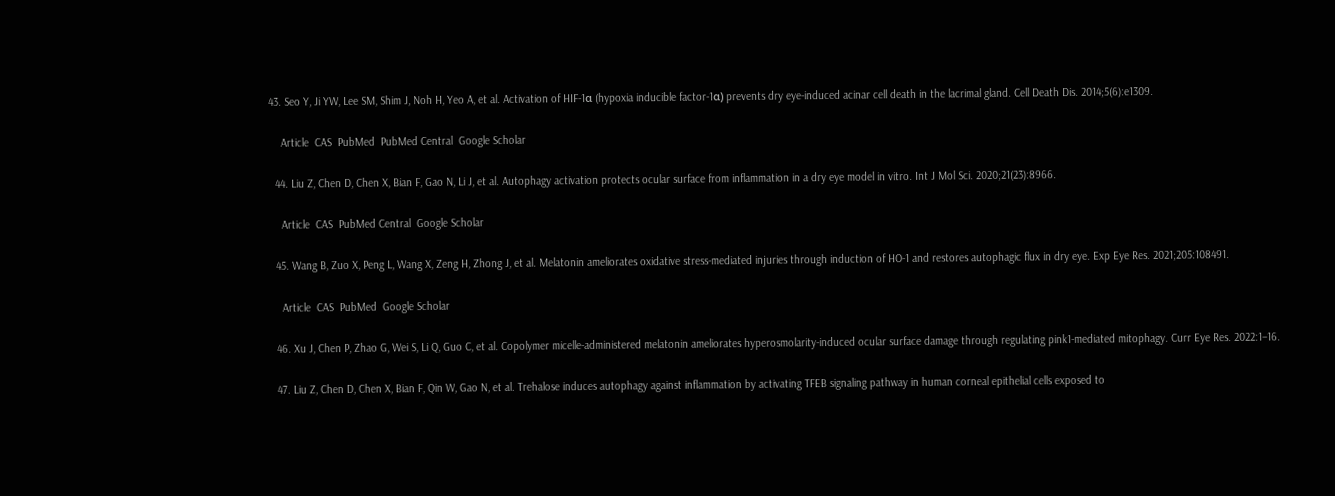43. Seo Y, Ji YW, Lee SM, Shim J, Noh H, Yeo A, et al. Activation of HIF-1α (hypoxia inducible factor-1α) prevents dry eye-induced acinar cell death in the lacrimal gland. Cell Death Dis. 2014;5(6):e1309.

    Article  CAS  PubMed  PubMed Central  Google Scholar

  44. Liu Z, Chen D, Chen X, Bian F, Gao N, Li J, et al. Autophagy activation protects ocular surface from inflammation in a dry eye model in vitro. Int J Mol Sci. 2020;21(23):8966.

    Article  CAS  PubMed Central  Google Scholar

  45. Wang B, Zuo X, Peng L, Wang X, Zeng H, Zhong J, et al. Melatonin ameliorates oxidative stress-mediated injuries through induction of HO-1 and restores autophagic flux in dry eye. Exp Eye Res. 2021;205:108491.

    Article  CAS  PubMed  Google Scholar

  46. Xu J, Chen P, Zhao G, Wei S, Li Q, Guo C, et al. Copolymer micelle-administered melatonin ameliorates hyperosmolarity-induced ocular surface damage through regulating pink1-mediated mitophagy. Curr Eye Res. 2022:1–16.

  47. Liu Z, Chen D, Chen X, Bian F, Qin W, Gao N, et al. Trehalose induces autophagy against inflammation by activating TFEB signaling pathway in human corneal epithelial cells exposed to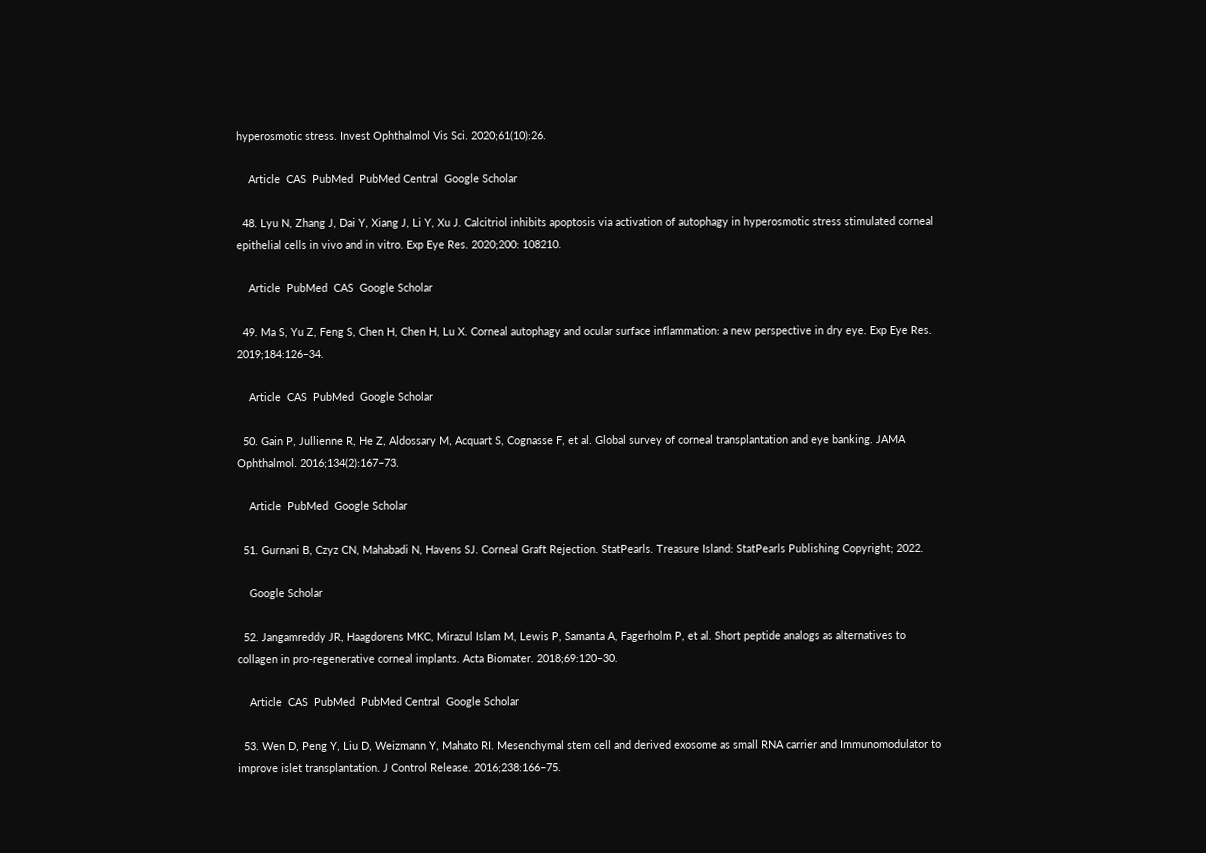hyperosmotic stress. Invest Ophthalmol Vis Sci. 2020;61(10):26.

    Article  CAS  PubMed  PubMed Central  Google Scholar

  48. Lyu N, Zhang J, Dai Y, Xiang J, Li Y, Xu J. Calcitriol inhibits apoptosis via activation of autophagy in hyperosmotic stress stimulated corneal epithelial cells in vivo and in vitro. Exp Eye Res. 2020;200: 108210.

    Article  PubMed  CAS  Google Scholar

  49. Ma S, Yu Z, Feng S, Chen H, Chen H, Lu X. Corneal autophagy and ocular surface inflammation: a new perspective in dry eye. Exp Eye Res. 2019;184:126–34.

    Article  CAS  PubMed  Google Scholar

  50. Gain P, Jullienne R, He Z, Aldossary M, Acquart S, Cognasse F, et al. Global survey of corneal transplantation and eye banking. JAMA Ophthalmol. 2016;134(2):167–73.

    Article  PubMed  Google Scholar

  51. Gurnani B, Czyz CN, Mahabadi N, Havens SJ. Corneal Graft Rejection. StatPearls. Treasure Island: StatPearls Publishing Copyright; 2022.

    Google Scholar

  52. Jangamreddy JR, Haagdorens MKC, Mirazul Islam M, Lewis P, Samanta A, Fagerholm P, et al. Short peptide analogs as alternatives to collagen in pro-regenerative corneal implants. Acta Biomater. 2018;69:120–30.

    Article  CAS  PubMed  PubMed Central  Google Scholar

  53. Wen D, Peng Y, Liu D, Weizmann Y, Mahato RI. Mesenchymal stem cell and derived exosome as small RNA carrier and Immunomodulator to improve islet transplantation. J Control Release. 2016;238:166–75.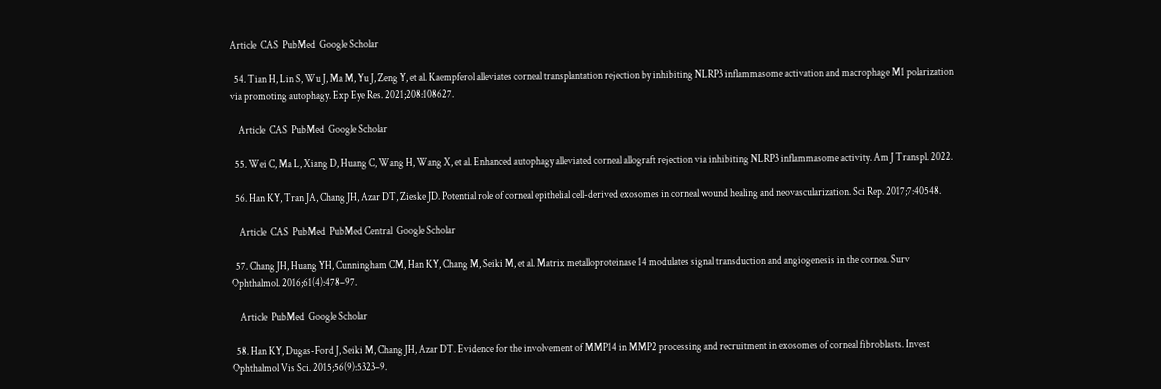Article  CAS  PubMed  Google Scholar

  54. Tian H, Lin S, Wu J, Ma M, Yu J, Zeng Y, et al. Kaempferol alleviates corneal transplantation rejection by inhibiting NLRP3 inflammasome activation and macrophage M1 polarization via promoting autophagy. Exp Eye Res. 2021;208:108627.

    Article  CAS  PubMed  Google Scholar

  55. Wei C, Ma L, Xiang D, Huang C, Wang H, Wang X, et al. Enhanced autophagy alleviated corneal allograft rejection via inhibiting NLRP3 inflammasome activity. Am J Transpl. 2022.

  56. Han KY, Tran JA, Chang JH, Azar DT, Zieske JD. Potential role of corneal epithelial cell-derived exosomes in corneal wound healing and neovascularization. Sci Rep. 2017;7:40548.

    Article  CAS  PubMed  PubMed Central  Google Scholar

  57. Chang JH, Huang YH, Cunningham CM, Han KY, Chang M, Seiki M, et al. Matrix metalloproteinase 14 modulates signal transduction and angiogenesis in the cornea. Surv Ophthalmol. 2016;61(4):478–97.

    Article  PubMed  Google Scholar

  58. Han KY, Dugas-Ford J, Seiki M, Chang JH, Azar DT. Evidence for the involvement of MMP14 in MMP2 processing and recruitment in exosomes of corneal fibroblasts. Invest Ophthalmol Vis Sci. 2015;56(9):5323–9.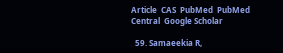Article  CAS  PubMed  PubMed Central  Google Scholar

  59. Samaeekia R,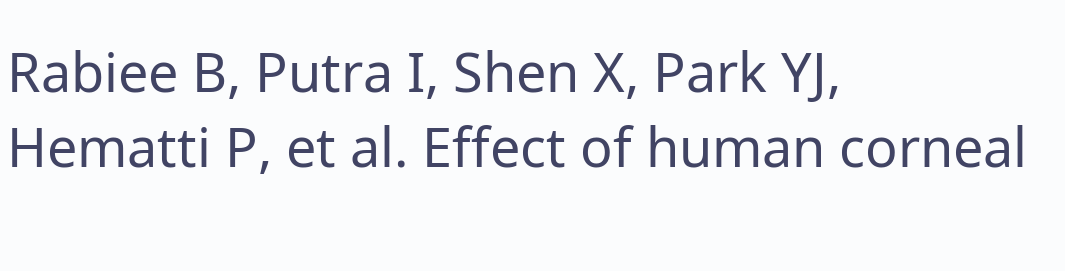Rabiee B, Putra I, Shen X, Park YJ, Hematti P, et al. Effect of human corneal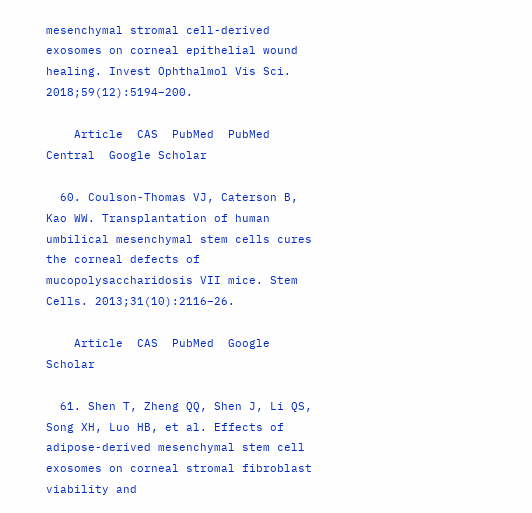mesenchymal stromal cell-derived exosomes on corneal epithelial wound healing. Invest Ophthalmol Vis Sci. 2018;59(12):5194–200.

    Article  CAS  PubMed  PubMed Central  Google Scholar

  60. Coulson-Thomas VJ, Caterson B, Kao WW. Transplantation of human umbilical mesenchymal stem cells cures the corneal defects of mucopolysaccharidosis VII mice. Stem Cells. 2013;31(10):2116–26.

    Article  CAS  PubMed  Google Scholar

  61. Shen T, Zheng QQ, Shen J, Li QS, Song XH, Luo HB, et al. Effects of adipose-derived mesenchymal stem cell exosomes on corneal stromal fibroblast viability and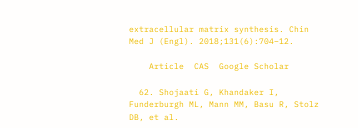extracellular matrix synthesis. Chin Med J (Engl). 2018;131(6):704–12.

    Article  CAS  Google Scholar

  62. Shojaati G, Khandaker I, Funderburgh ML, Mann MM, Basu R, Stolz DB, et al.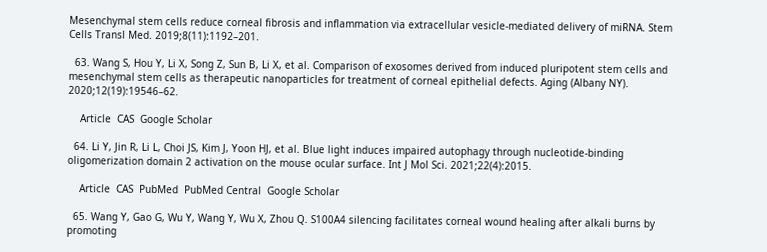Mesenchymal stem cells reduce corneal fibrosis and inflammation via extracellular vesicle-mediated delivery of miRNA. Stem Cells Transl Med. 2019;8(11):1192–201.

  63. Wang S, Hou Y, Li X, Song Z, Sun B, Li X, et al. Comparison of exosomes derived from induced pluripotent stem cells and mesenchymal stem cells as therapeutic nanoparticles for treatment of corneal epithelial defects. Aging (Albany NY). 2020;12(19):19546–62.

    Article  CAS  Google Scholar

  64. Li Y, Jin R, Li L, Choi JS, Kim J, Yoon HJ, et al. Blue light induces impaired autophagy through nucleotide-binding oligomerization domain 2 activation on the mouse ocular surface. Int J Mol Sci. 2021;22(4):2015.

    Article  CAS  PubMed  PubMed Central  Google Scholar

  65. Wang Y, Gao G, Wu Y, Wang Y, Wu X, Zhou Q. S100A4 silencing facilitates corneal wound healing after alkali burns by promoting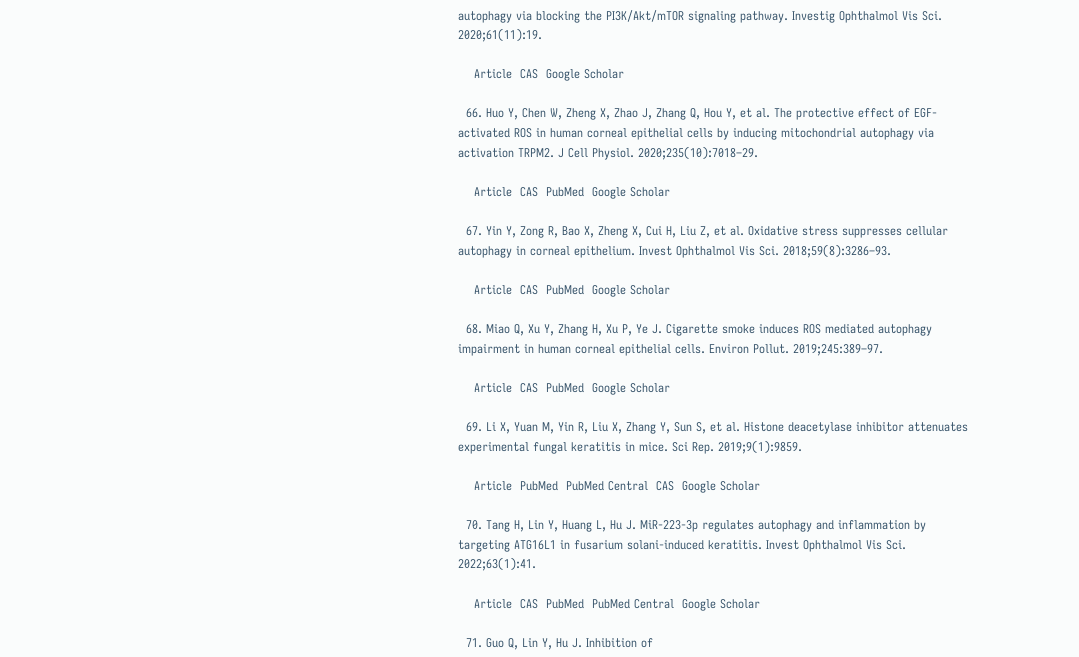autophagy via blocking the PI3K/Akt/mTOR signaling pathway. Investig Ophthalmol Vis Sci. 2020;61(11):19.

    Article  CAS  Google Scholar

  66. Huo Y, Chen W, Zheng X, Zhao J, Zhang Q, Hou Y, et al. The protective effect of EGF-activated ROS in human corneal epithelial cells by inducing mitochondrial autophagy via activation TRPM2. J Cell Physiol. 2020;235(10):7018–29.

    Article  CAS  PubMed  Google Scholar

  67. Yin Y, Zong R, Bao X, Zheng X, Cui H, Liu Z, et al. Oxidative stress suppresses cellular autophagy in corneal epithelium. Invest Ophthalmol Vis Sci. 2018;59(8):3286–93.

    Article  CAS  PubMed  Google Scholar

  68. Miao Q, Xu Y, Zhang H, Xu P, Ye J. Cigarette smoke induces ROS mediated autophagy impairment in human corneal epithelial cells. Environ Pollut. 2019;245:389–97.

    Article  CAS  PubMed  Google Scholar

  69. Li X, Yuan M, Yin R, Liu X, Zhang Y, Sun S, et al. Histone deacetylase inhibitor attenuates experimental fungal keratitis in mice. Sci Rep. 2019;9(1):9859.

    Article  PubMed  PubMed Central  CAS  Google Scholar

  70. Tang H, Lin Y, Huang L, Hu J. MiR-223-3p regulates autophagy and inflammation by targeting ATG16L1 in fusarium solani-induced keratitis. Invest Ophthalmol Vis Sci. 2022;63(1):41.

    Article  CAS  PubMed  PubMed Central  Google Scholar

  71. Guo Q, Lin Y, Hu J. Inhibition of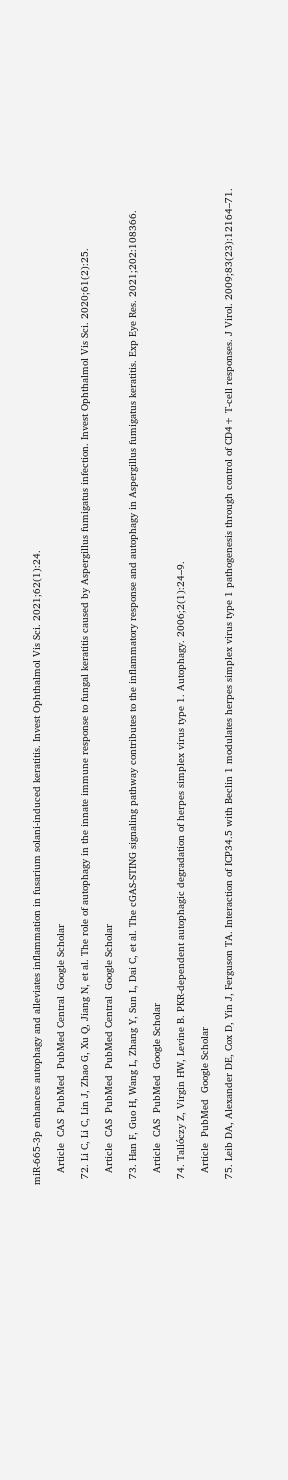miR-665-3p enhances autophagy and alleviates inflammation in fusarium solani-induced keratitis. Invest Ophthalmol Vis Sci. 2021;62(1):24.

    Article  CAS  PubMed  PubMed Central  Google Scholar

  72. Li C, Li C, Lin J, Zhao G, Xu Q, Jiang N, et al. The role of autophagy in the innate immune response to fungal keratitis caused by Aspergillus fumigatus infection. Invest Ophthalmol Vis Sci. 2020;61(2):25.

    Article  CAS  PubMed  PubMed Central  Google Scholar

  73. Han F, Guo H, Wang L, Zhang Y, Sun L, Dai C, et al. The cGAS-STING signaling pathway contributes to the inflammatory response and autophagy in Aspergillus fumigatus keratitis. Exp Eye Res. 2021;202:108366.

    Article  CAS  PubMed  Google Scholar

  74. Tallóczy Z, Virgin HW, Levine B. PKR-dependent autophagic degradation of herpes simplex virus type 1. Autophagy. 2006;2(1):24–9.

    Article  PubMed  Google Scholar

  75. Leib DA, Alexander DE, Cox D, Yin J, Ferguson TA. Interaction of ICP34.5 with Beclin 1 modulates herpes simplex virus type 1 pathogenesis through control of CD4+ T-cell responses. J Virol. 2009;83(23):12164–71.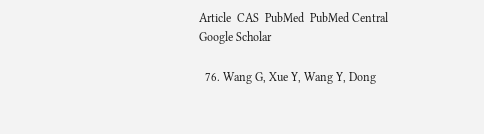Article  CAS  PubMed  PubMed Central  Google Scholar

  76. Wang G, Xue Y, Wang Y, Dong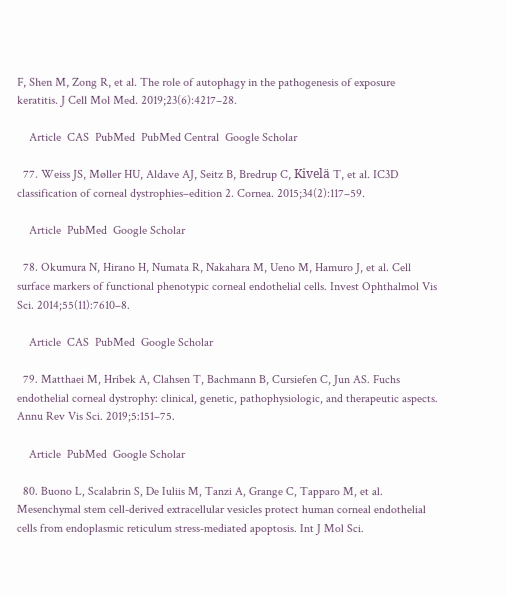F, Shen M, Zong R, et al. The role of autophagy in the pathogenesis of exposure keratitis. J Cell Mol Med. 2019;23(6):4217–28.

    Article  CAS  PubMed  PubMed Central  Google Scholar

  77. Weiss JS, Møller HU, Aldave AJ, Seitz B, Bredrup C, Kivelä T, et al. IC3D classification of corneal dystrophies–edition 2. Cornea. 2015;34(2):117–59.

    Article  PubMed  Google Scholar

  78. Okumura N, Hirano H, Numata R, Nakahara M, Ueno M, Hamuro J, et al. Cell surface markers of functional phenotypic corneal endothelial cells. Invest Ophthalmol Vis Sci. 2014;55(11):7610–8.

    Article  CAS  PubMed  Google Scholar

  79. Matthaei M, Hribek A, Clahsen T, Bachmann B, Cursiefen C, Jun AS. Fuchs endothelial corneal dystrophy: clinical, genetic, pathophysiologic, and therapeutic aspects. Annu Rev Vis Sci. 2019;5:151–75.

    Article  PubMed  Google Scholar

  80. Buono L, Scalabrin S, De Iuliis M, Tanzi A, Grange C, Tapparo M, et al. Mesenchymal stem cell-derived extracellular vesicles protect human corneal endothelial cells from endoplasmic reticulum stress-mediated apoptosis. Int J Mol Sci.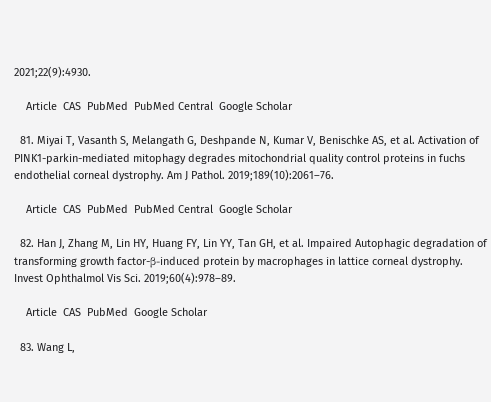2021;22(9):4930.

    Article  CAS  PubMed  PubMed Central  Google Scholar

  81. Miyai T, Vasanth S, Melangath G, Deshpande N, Kumar V, Benischke AS, et al. Activation of PINK1-parkin-mediated mitophagy degrades mitochondrial quality control proteins in fuchs endothelial corneal dystrophy. Am J Pathol. 2019;189(10):2061–76.

    Article  CAS  PubMed  PubMed Central  Google Scholar

  82. Han J, Zhang M, Lin HY, Huang FY, Lin YY, Tan GH, et al. Impaired Autophagic degradation of transforming growth factor-β-induced protein by macrophages in lattice corneal dystrophy. Invest Ophthalmol Vis Sci. 2019;60(4):978–89.

    Article  CAS  PubMed  Google Scholar

  83. Wang L,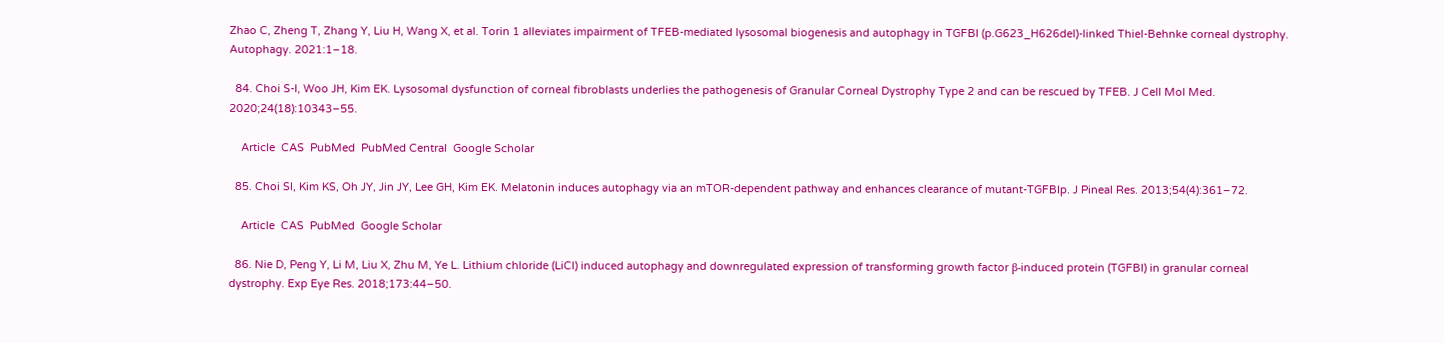Zhao C, Zheng T, Zhang Y, Liu H, Wang X, et al. Torin 1 alleviates impairment of TFEB-mediated lysosomal biogenesis and autophagy in TGFBI (p.G623_H626del)-linked Thiel-Behnke corneal dystrophy. Autophagy. 2021:1–18.

  84. Choi S-I, Woo JH, Kim EK. Lysosomal dysfunction of corneal fibroblasts underlies the pathogenesis of Granular Corneal Dystrophy Type 2 and can be rescued by TFEB. J Cell Mol Med. 2020;24(18):10343–55.

    Article  CAS  PubMed  PubMed Central  Google Scholar

  85. Choi SI, Kim KS, Oh JY, Jin JY, Lee GH, Kim EK. Melatonin induces autophagy via an mTOR-dependent pathway and enhances clearance of mutant-TGFBIp. J Pineal Res. 2013;54(4):361–72.

    Article  CAS  PubMed  Google Scholar

  86. Nie D, Peng Y, Li M, Liu X, Zhu M, Ye L. Lithium chloride (LiCl) induced autophagy and downregulated expression of transforming growth factor β-induced protein (TGFBI) in granular corneal dystrophy. Exp Eye Res. 2018;173:44–50.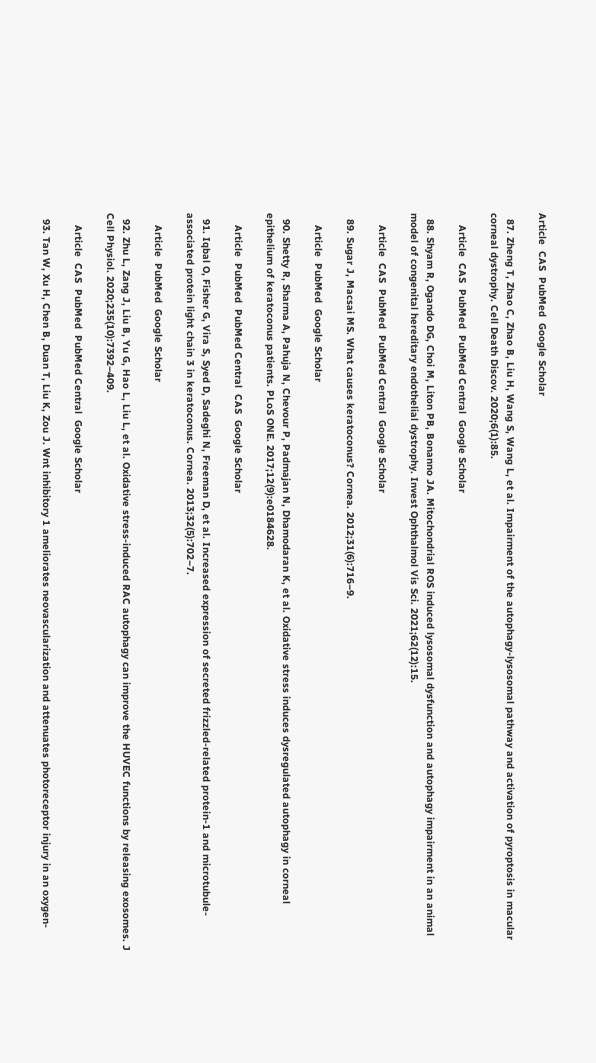Article  CAS  PubMed  Google Scholar

  87. Zheng T, Zhao C, Zhao B, Liu H, Wang S, Wang L, et al. Impairment of the autophagy-lysosomal pathway and activation of pyroptosis in macular corneal dystrophy. Cell Death Discov. 2020;6(1):85.

    Article  CAS  PubMed  PubMed Central  Google Scholar

  88. Shyam R, Ogando DG, Choi M, Liton PB, Bonanno JA. Mitochondrial ROS induced lysosomal dysfunction and autophagy impairment in an animal model of congenital hereditary endothelial dystrophy. Invest Ophthalmol Vis Sci. 2021;62(12):15.

    Article  CAS  PubMed  PubMed Central  Google Scholar

  89. Sugar J, Macsai MS. What causes keratoconus? Cornea. 2012;31(6):716–9.

    Article  PubMed  Google Scholar

  90. Shetty R, Sharma A, Pahuja N, Chevour P, Padmajan N, Dhamodaran K, et al. Oxidative stress induces dysregulated autophagy in corneal epithelium of keratoconus patients. PLoS ONE. 2017;12(9):e0184628.

    Article  PubMed  PubMed Central  CAS  Google Scholar

  91. Iqbal O, Fisher G, Vira S, Syed D, Sadeghi N, Freeman D, et al. Increased expression of secreted frizzled-related protein-1 and microtubule-associated protein light chain 3 in keratoconus. Cornea. 2013;32(5):702–7.

    Article  PubMed  Google Scholar

  92. Zhu L, Zang J, Liu B, Yu G, Hao L, Liu L, et al. Oxidative stress-induced RAC autophagy can improve the HUVEC functions by releasing exosomes. J Cell Physiol. 2020;235(10):7392–409.

    Article  CAS  PubMed  PubMed Central  Google Scholar

  93. Tan W, Xu H, Chen B, Duan T, Liu K, Zou J. Wnt inhibitory 1 ameliorates neovascularization and attenuates photoreceptor injury in an oxygen-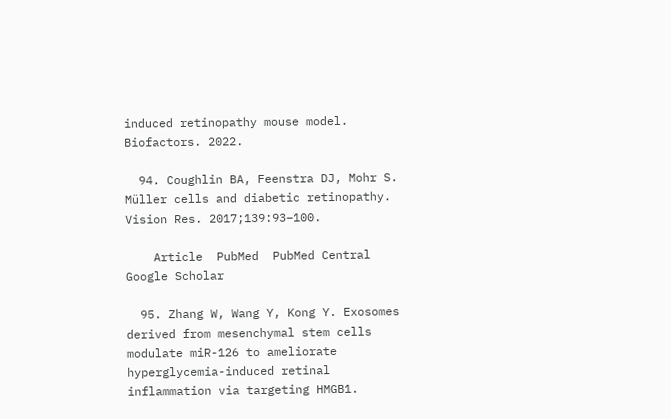induced retinopathy mouse model. Biofactors. 2022.

  94. Coughlin BA, Feenstra DJ, Mohr S. Müller cells and diabetic retinopathy. Vision Res. 2017;139:93–100.

    Article  PubMed  PubMed Central  Google Scholar

  95. Zhang W, Wang Y, Kong Y. Exosomes derived from mesenchymal stem cells modulate miR-126 to ameliorate hyperglycemia-induced retinal inflammation via targeting HMGB1.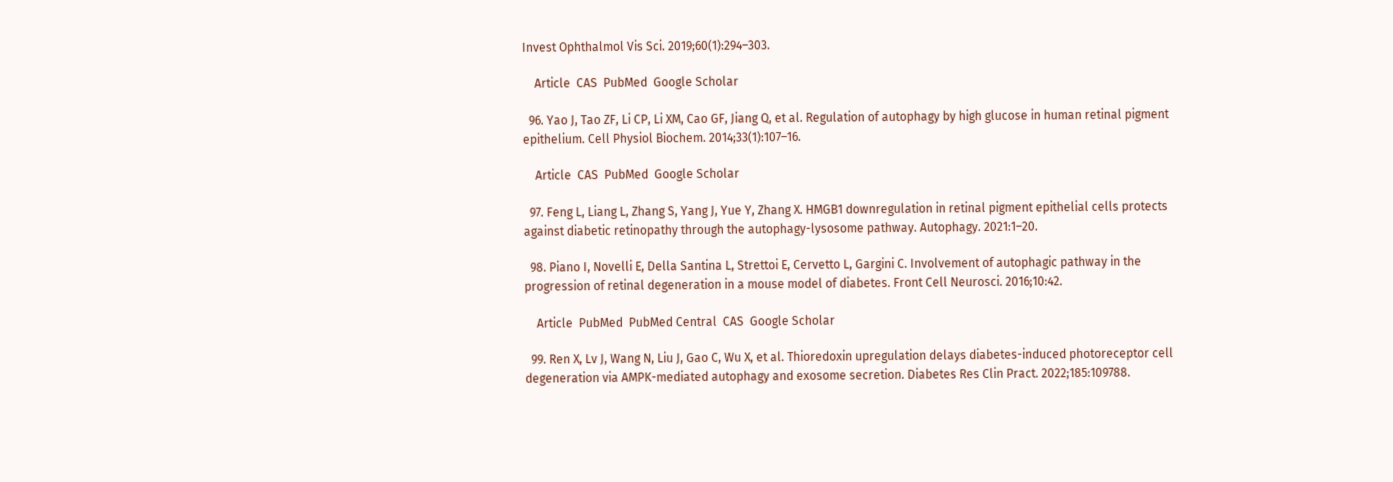Invest Ophthalmol Vis Sci. 2019;60(1):294–303.

    Article  CAS  PubMed  Google Scholar

  96. Yao J, Tao ZF, Li CP, Li XM, Cao GF, Jiang Q, et al. Regulation of autophagy by high glucose in human retinal pigment epithelium. Cell Physiol Biochem. 2014;33(1):107–16.

    Article  CAS  PubMed  Google Scholar

  97. Feng L, Liang L, Zhang S, Yang J, Yue Y, Zhang X. HMGB1 downregulation in retinal pigment epithelial cells protects against diabetic retinopathy through the autophagy-lysosome pathway. Autophagy. 2021:1–20.

  98. Piano I, Novelli E, Della Santina L, Strettoi E, Cervetto L, Gargini C. Involvement of autophagic pathway in the progression of retinal degeneration in a mouse model of diabetes. Front Cell Neurosci. 2016;10:42.

    Article  PubMed  PubMed Central  CAS  Google Scholar

  99. Ren X, Lv J, Wang N, Liu J, Gao C, Wu X, et al. Thioredoxin upregulation delays diabetes-induced photoreceptor cell degeneration via AMPK-mediated autophagy and exosome secretion. Diabetes Res Clin Pract. 2022;185:109788.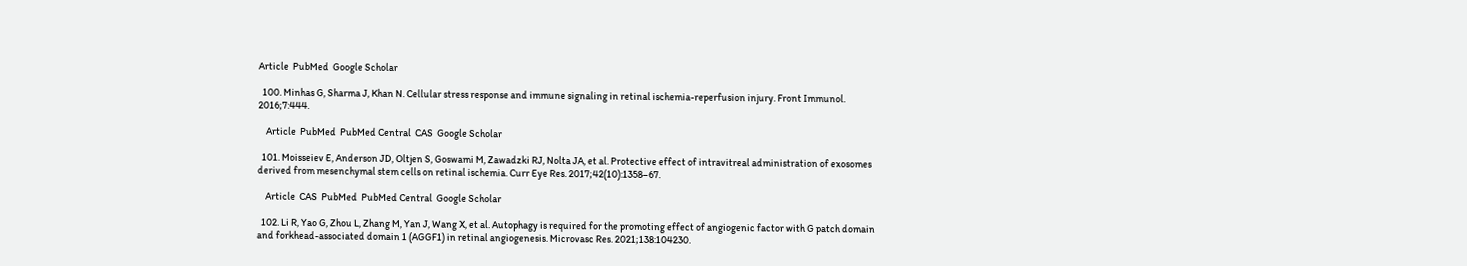Article  PubMed  Google Scholar

  100. Minhas G, Sharma J, Khan N. Cellular stress response and immune signaling in retinal ischemia-reperfusion injury. Front Immunol. 2016;7:444.

    Article  PubMed  PubMed Central  CAS  Google Scholar

  101. Moisseiev E, Anderson JD, Oltjen S, Goswami M, Zawadzki RJ, Nolta JA, et al. Protective effect of intravitreal administration of exosomes derived from mesenchymal stem cells on retinal ischemia. Curr Eye Res. 2017;42(10):1358–67.

    Article  CAS  PubMed  PubMed Central  Google Scholar

  102. Li R, Yao G, Zhou L, Zhang M, Yan J, Wang X, et al. Autophagy is required for the promoting effect of angiogenic factor with G patch domain and forkhead-associated domain 1 (AGGF1) in retinal angiogenesis. Microvasc Res. 2021;138:104230.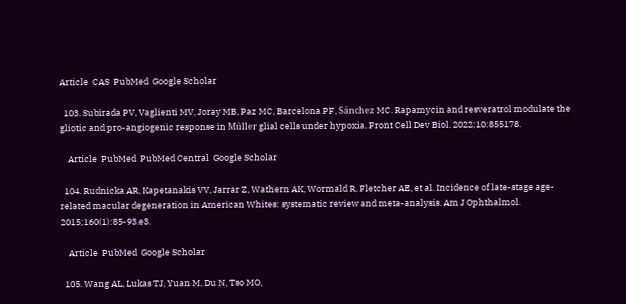Article  CAS  PubMed  Google Scholar

  103. Subirada PV, Vaglienti MV, Joray MB, Paz MC, Barcelona PF, Sánchez MC. Rapamycin and resveratrol modulate the gliotic and pro-angiogenic response in Müller glial cells under hypoxia. Front Cell Dev Biol. 2022;10:855178.

    Article  PubMed  PubMed Central  Google Scholar

  104. Rudnicka AR, Kapetanakis VV, Jarrar Z, Wathern AK, Wormald R, Fletcher AE, et al. Incidence of late-stage age-related macular degeneration in American Whites: systematic review and meta-analysis. Am J Ophthalmol. 2015;160(1):85-93.e3.

    Article  PubMed  Google Scholar

  105. Wang AL, Lukas TJ, Yuan M, Du N, Tso MO,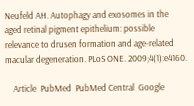Neufeld AH. Autophagy and exosomes in the aged retinal pigment epithelium: possible relevance to drusen formation and age-related macular degeneration. PLoS ONE. 2009;4(1):e4160.

    Article  PubMed  PubMed Central  Google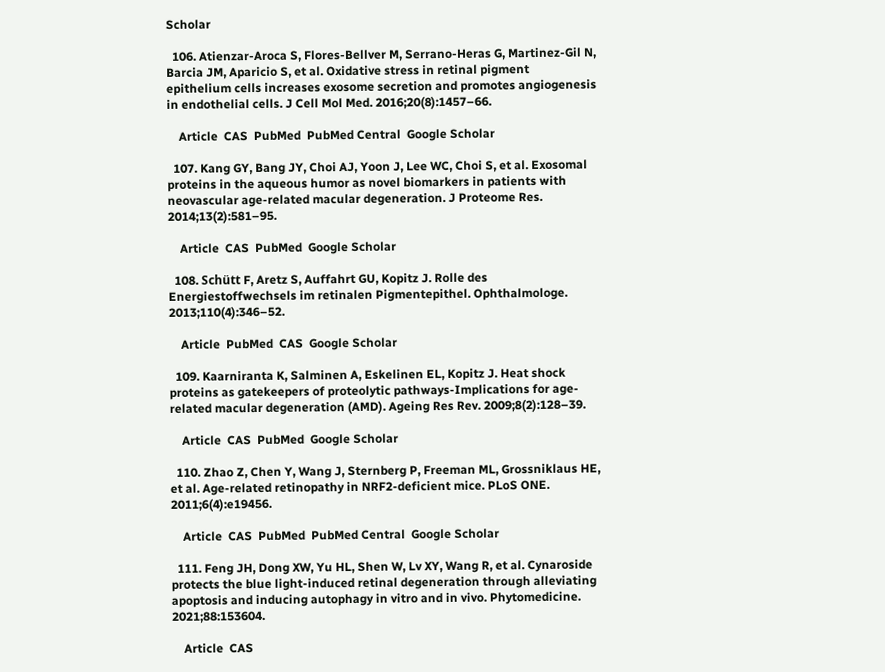Scholar

  106. Atienzar-Aroca S, Flores-Bellver M, Serrano-Heras G, Martinez-Gil N, Barcia JM, Aparicio S, et al. Oxidative stress in retinal pigment epithelium cells increases exosome secretion and promotes angiogenesis in endothelial cells. J Cell Mol Med. 2016;20(8):1457–66.

    Article  CAS  PubMed  PubMed Central  Google Scholar

  107. Kang GY, Bang JY, Choi AJ, Yoon J, Lee WC, Choi S, et al. Exosomal proteins in the aqueous humor as novel biomarkers in patients with neovascular age-related macular degeneration. J Proteome Res. 2014;13(2):581–95.

    Article  CAS  PubMed  Google Scholar

  108. Schütt F, Aretz S, Auffahrt GU, Kopitz J. Rolle des Energiestoffwechsels im retinalen Pigmentepithel. Ophthalmologe. 2013;110(4):346–52.

    Article  PubMed  CAS  Google Scholar

  109. Kaarniranta K, Salminen A, Eskelinen EL, Kopitz J. Heat shock proteins as gatekeepers of proteolytic pathways-Implications for age-related macular degeneration (AMD). Ageing Res Rev. 2009;8(2):128–39.

    Article  CAS  PubMed  Google Scholar

  110. Zhao Z, Chen Y, Wang J, Sternberg P, Freeman ML, Grossniklaus HE, et al. Age-related retinopathy in NRF2-deficient mice. PLoS ONE. 2011;6(4):e19456.

    Article  CAS  PubMed  PubMed Central  Google Scholar

  111. Feng JH, Dong XW, Yu HL, Shen W, Lv XY, Wang R, et al. Cynaroside protects the blue light-induced retinal degeneration through alleviating apoptosis and inducing autophagy in vitro and in vivo. Phytomedicine. 2021;88:153604.

    Article  CAS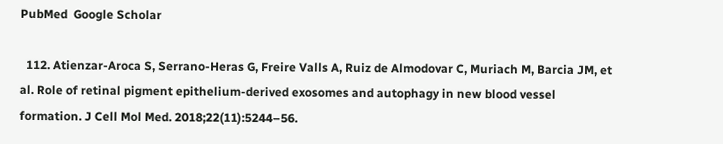PubMed  Google Scholar

  112. Atienzar-Aroca S, Serrano-Heras G, Freire Valls A, Ruiz de Almodovar C, Muriach M, Barcia JM, et al. Role of retinal pigment epithelium-derived exosomes and autophagy in new blood vessel formation. J Cell Mol Med. 2018;22(11):5244–56.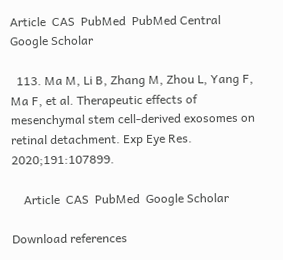Article  CAS  PubMed  PubMed Central  Google Scholar

  113. Ma M, Li B, Zhang M, Zhou L, Yang F, Ma F, et al. Therapeutic effects of mesenchymal stem cell-derived exosomes on retinal detachment. Exp Eye Res. 2020;191:107899.

    Article  CAS  PubMed  Google Scholar

Download references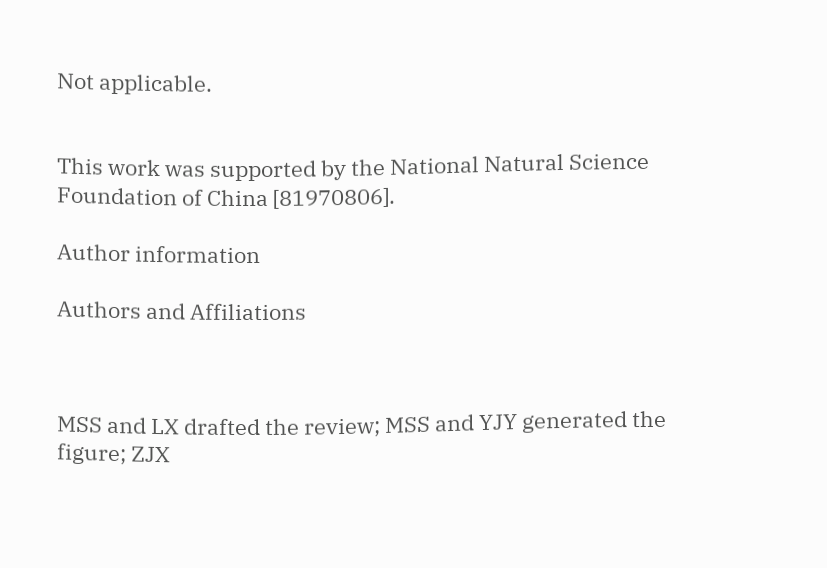Not applicable.


This work was supported by the National Natural Science Foundation of China [81970806].

Author information

Authors and Affiliations



MSS and LX drafted the review; MSS and YJY generated the figure; ZJX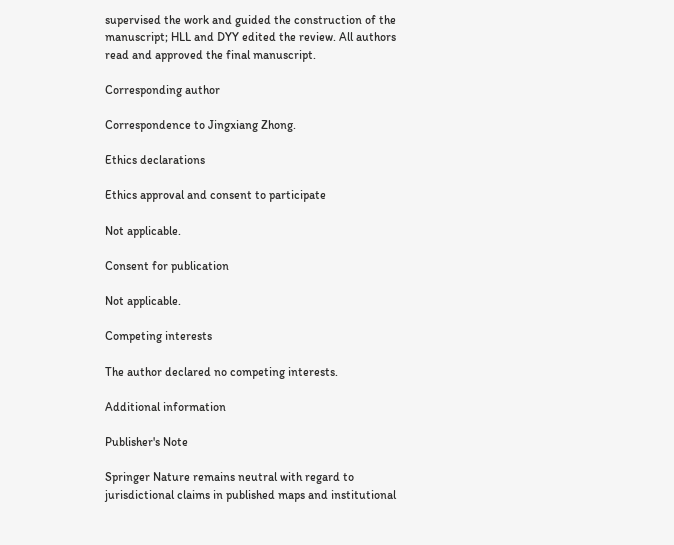supervised the work and guided the construction of the manuscript; HLL and DYY edited the review. All authors read and approved the final manuscript.

Corresponding author

Correspondence to Jingxiang Zhong.

Ethics declarations

Ethics approval and consent to participate

Not applicable.

Consent for publication

Not applicable.

Competing interests

The author declared no competing interests.

Additional information

Publisher's Note

Springer Nature remains neutral with regard to jurisdictional claims in published maps and institutional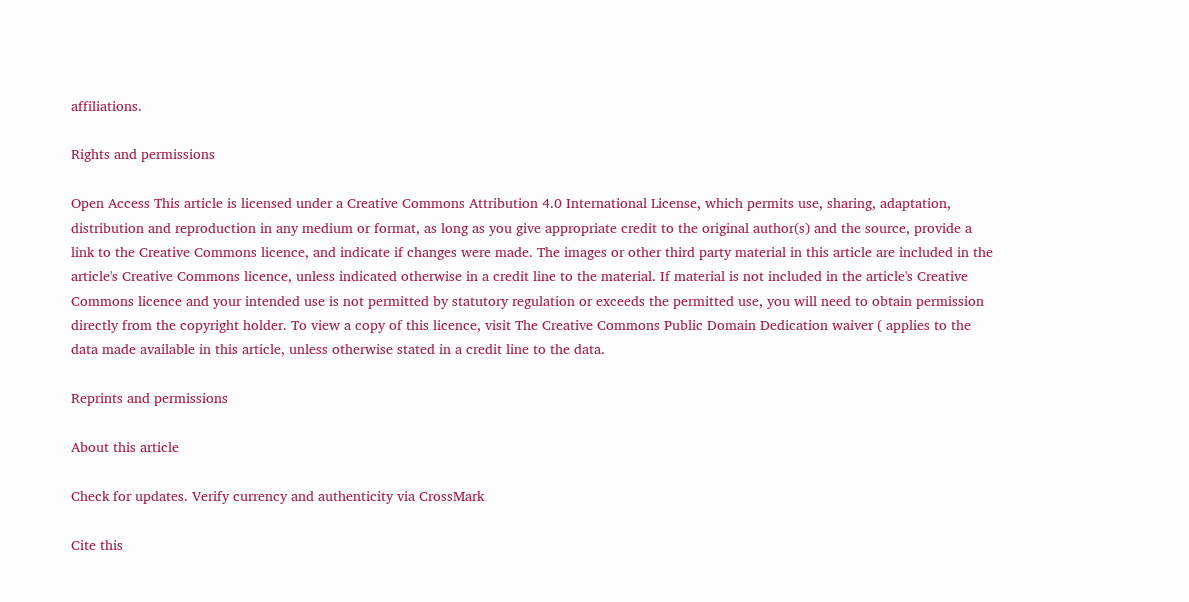affiliations.

Rights and permissions

Open Access This article is licensed under a Creative Commons Attribution 4.0 International License, which permits use, sharing, adaptation, distribution and reproduction in any medium or format, as long as you give appropriate credit to the original author(s) and the source, provide a link to the Creative Commons licence, and indicate if changes were made. The images or other third party material in this article are included in the article's Creative Commons licence, unless indicated otherwise in a credit line to the material. If material is not included in the article's Creative Commons licence and your intended use is not permitted by statutory regulation or exceeds the permitted use, you will need to obtain permission directly from the copyright holder. To view a copy of this licence, visit The Creative Commons Public Domain Dedication waiver ( applies to the data made available in this article, unless otherwise stated in a credit line to the data.

Reprints and permissions

About this article

Check for updates. Verify currency and authenticity via CrossMark

Cite this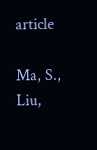article

Ma, S., Liu,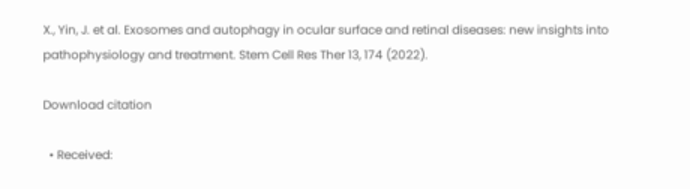X., Yin, J. et al. Exosomes and autophagy in ocular surface and retinal diseases: new insights into pathophysiology and treatment. Stem Cell Res Ther 13, 174 (2022).

Download citation

  • Received: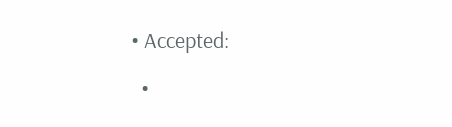• Accepted:

  •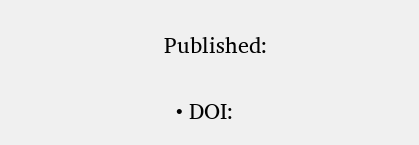Published:

  • DOI: